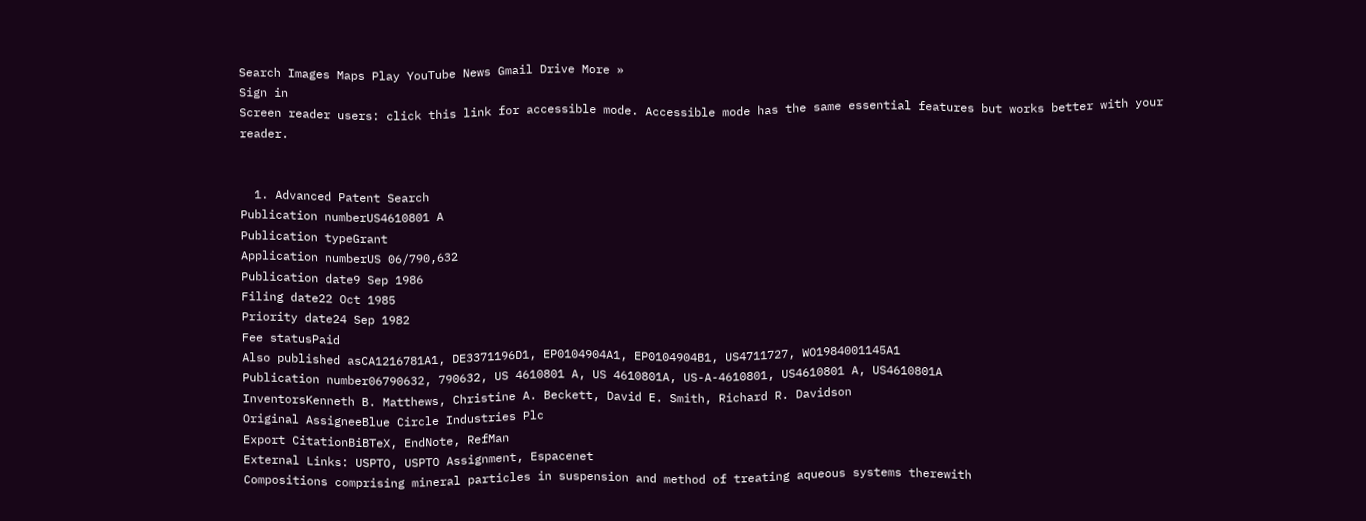Search Images Maps Play YouTube News Gmail Drive More »
Sign in
Screen reader users: click this link for accessible mode. Accessible mode has the same essential features but works better with your reader.


  1. Advanced Patent Search
Publication numberUS4610801 A
Publication typeGrant
Application numberUS 06/790,632
Publication date9 Sep 1986
Filing date22 Oct 1985
Priority date24 Sep 1982
Fee statusPaid
Also published asCA1216781A1, DE3371196D1, EP0104904A1, EP0104904B1, US4711727, WO1984001145A1
Publication number06790632, 790632, US 4610801 A, US 4610801A, US-A-4610801, US4610801 A, US4610801A
InventorsKenneth B. Matthews, Christine A. Beckett, David E. Smith, Richard R. Davidson
Original AssigneeBlue Circle Industries Plc
Export CitationBiBTeX, EndNote, RefMan
External Links: USPTO, USPTO Assignment, Espacenet
Compositions comprising mineral particles in suspension and method of treating aqueous systems therewith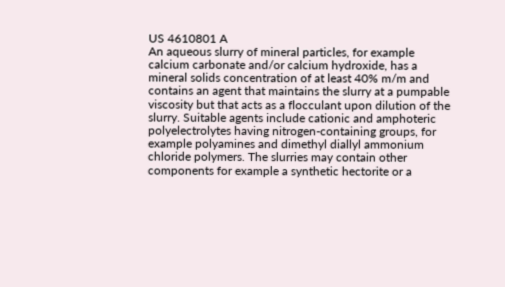US 4610801 A
An aqueous slurry of mineral particles, for example calcium carbonate and/or calcium hydroxide, has a mineral solids concentration of at least 40% m/m and contains an agent that maintains the slurry at a pumpable viscosity but that acts as a flocculant upon dilution of the slurry. Suitable agents include cationic and amphoteric polyelectrolytes having nitrogen-containing groups, for example polyamines and dimethyl diallyl ammonium chloride polymers. The slurries may contain other components for example a synthetic hectorite or a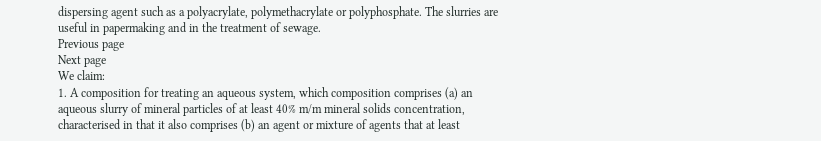dispersing agent such as a polyacrylate, polymethacrylate or polyphosphate. The slurries are useful in papermaking and in the treatment of sewage.
Previous page
Next page
We claim:
1. A composition for treating an aqueous system, which composition comprises (a) an aqueous slurry of mineral particles of at least 40% m/m mineral solids concentration, characterised in that it also comprises (b) an agent or mixture of agents that at least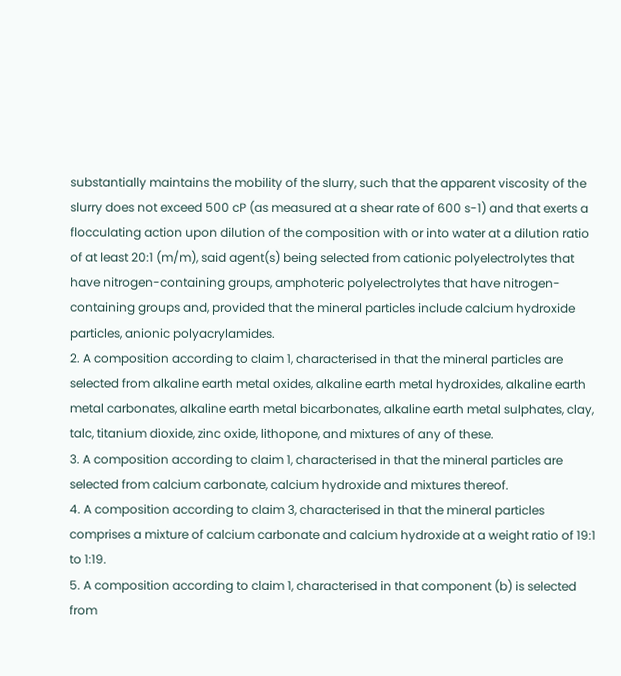substantially maintains the mobility of the slurry, such that the apparent viscosity of the slurry does not exceed 500 cP (as measured at a shear rate of 600 s-1) and that exerts a flocculating action upon dilution of the composition with or into water at a dilution ratio of at least 20:1 (m/m), said agent(s) being selected from cationic polyelectrolytes that have nitrogen-containing groups, amphoteric polyelectrolytes that have nitrogen-containing groups and, provided that the mineral particles include calcium hydroxide particles, anionic polyacrylamides.
2. A composition according to claim 1, characterised in that the mineral particles are selected from alkaline earth metal oxides, alkaline earth metal hydroxides, alkaline earth metal carbonates, alkaline earth metal bicarbonates, alkaline earth metal sulphates, clay, talc, titanium dioxide, zinc oxide, lithopone, and mixtures of any of these.
3. A composition according to claim 1, characterised in that the mineral particles are selected from calcium carbonate, calcium hydroxide and mixtures thereof.
4. A composition according to claim 3, characterised in that the mineral particles comprises a mixture of calcium carbonate and calcium hydroxide at a weight ratio of 19:1 to 1:19.
5. A composition according to claim 1, characterised in that component (b) is selected from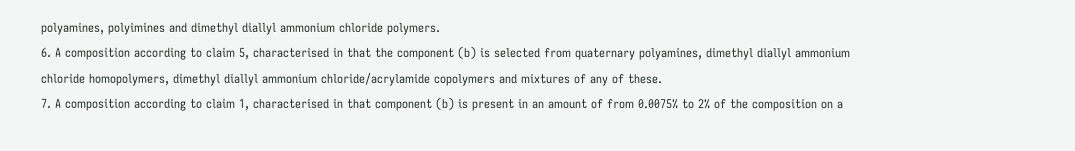polyamines, polyimines and dimethyl diallyl ammonium chloride polymers.
6. A composition according to claim 5, characterised in that the component (b) is selected from quaternary polyamines, dimethyl diallyl ammonium chloride homopolymers, dimethyl diallyl ammonium chloride/acrylamide copolymers and mixtures of any of these.
7. A composition according to claim 1, characterised in that component (b) is present in an amount of from 0.0075% to 2% of the composition on a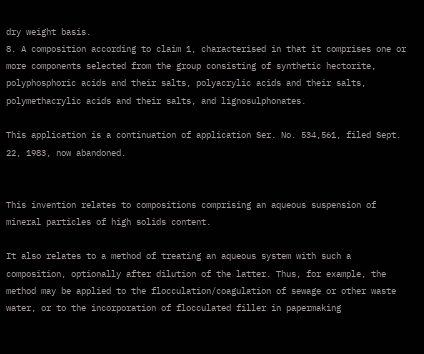dry weight basis.
8. A composition according to claim 1, characterised in that it comprises one or more components selected from the group consisting of synthetic hectorite, polyphosphoric acids and their salts, polyacrylic acids and their salts, polymethacrylic acids and their salts, and lignosulphonates.

This application is a continuation of application Ser. No. 534,561, filed Sept. 22, 1983, now abandoned.


This invention relates to compositions comprising an aqueous suspension of mineral particles of high solids content.

It also relates to a method of treating an aqueous system with such a composition, optionally after dilution of the latter. Thus, for example, the method may be applied to the flocculation/coagulation of sewage or other waste water, or to the incorporation of flocculated filler in papermaking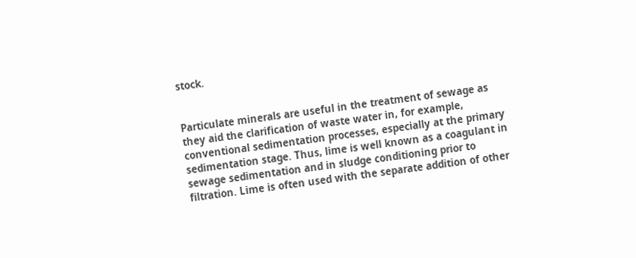stock.


Particulate minerals are useful in the treatment of sewage as they aid the clarification of waste water in, for example, conventional sedimentation processes, especially at the primary sedimentation stage. Thus, lime is well known as a coagulant in sewage sedimentation and in sludge conditioning prior to filtration. Lime is often used with the separate addition of other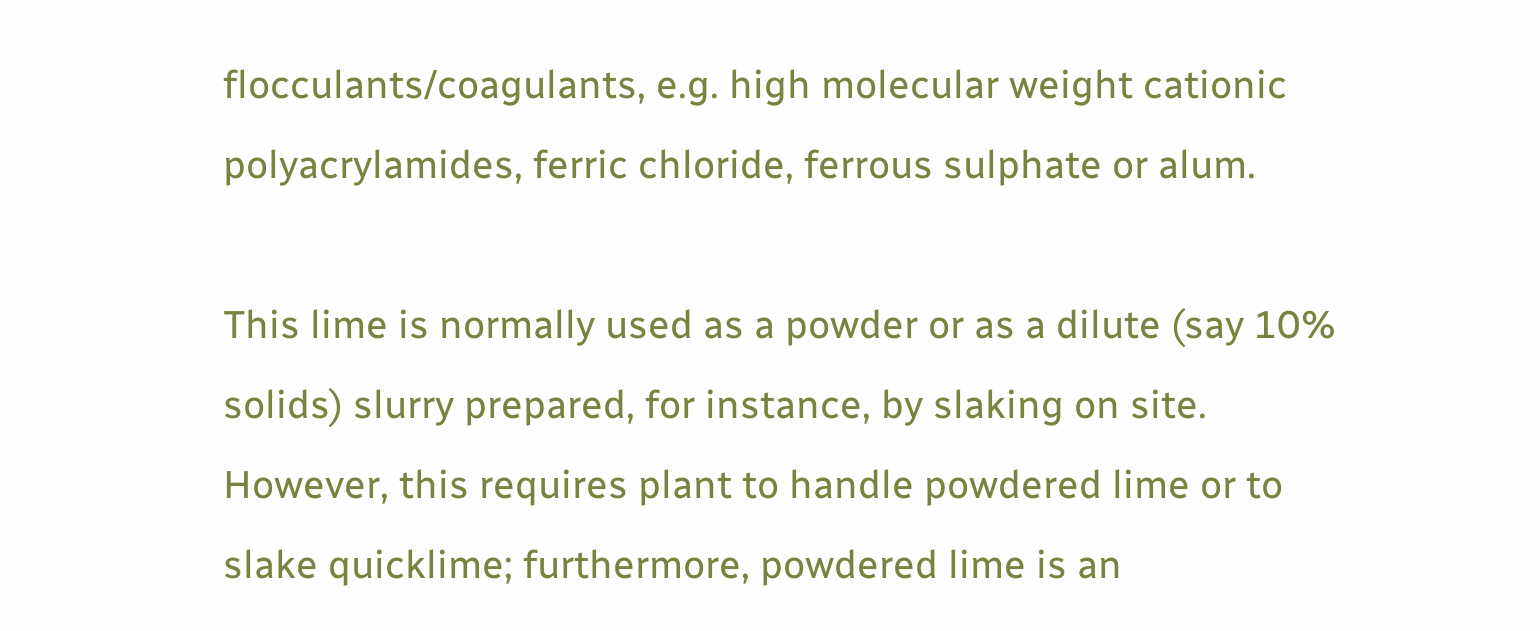flocculants/coagulants, e.g. high molecular weight cationic polyacrylamides, ferric chloride, ferrous sulphate or alum.

This lime is normally used as a powder or as a dilute (say 10% solids) slurry prepared, for instance, by slaking on site. However, this requires plant to handle powdered lime or to slake quicklime; furthermore, powdered lime is an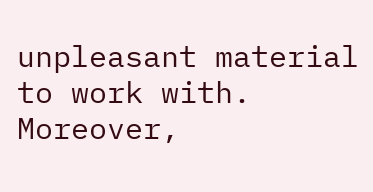unpleasant material to work with. Moreover,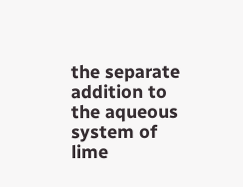the separate addition to the aqueous system of lime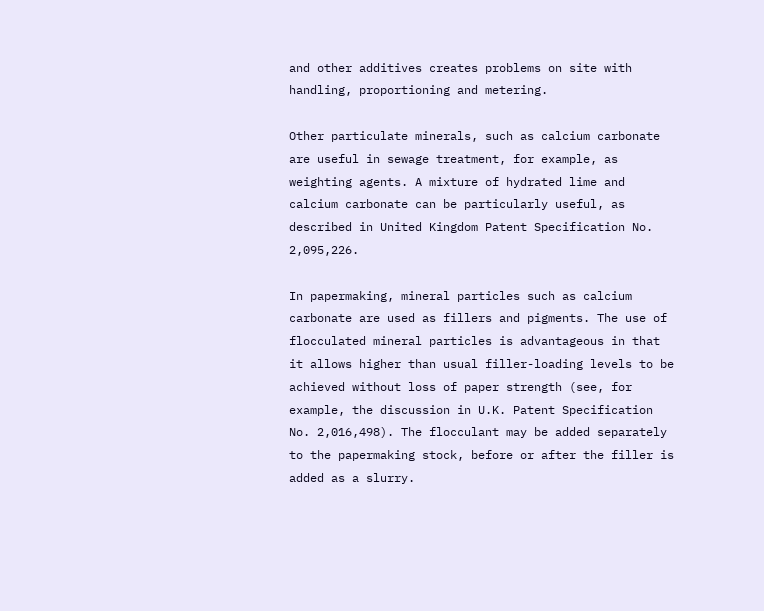and other additives creates problems on site with handling, proportioning and metering.

Other particulate minerals, such as calcium carbonate are useful in sewage treatment, for example, as weighting agents. A mixture of hydrated lime and calcium carbonate can be particularly useful, as described in United Kingdom Patent Specification No. 2,095,226.

In papermaking, mineral particles such as calcium carbonate are used as fillers and pigments. The use of flocculated mineral particles is advantageous in that it allows higher than usual filler-loading levels to be achieved without loss of paper strength (see, for example, the discussion in U.K. Patent Specification No. 2,016,498). The flocculant may be added separately to the papermaking stock, before or after the filler is added as a slurry.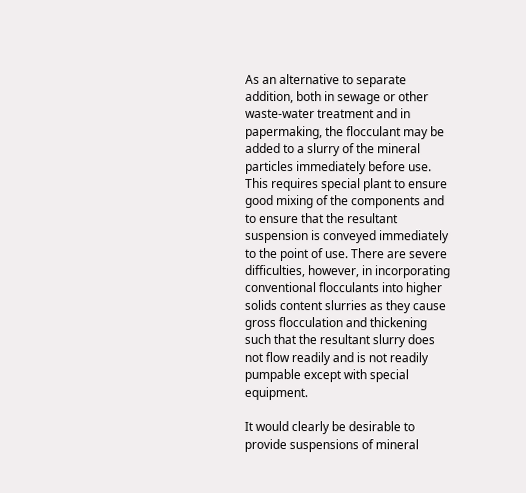As an alternative to separate addition, both in sewage or other waste-water treatment and in papermaking, the flocculant may be added to a slurry of the mineral particles immediately before use. This requires special plant to ensure good mixing of the components and to ensure that the resultant suspension is conveyed immediately to the point of use. There are severe difficulties, however, in incorporating conventional flocculants into higher solids content slurries as they cause gross flocculation and thickening such that the resultant slurry does not flow readily and is not readily pumpable except with special equipment.

It would clearly be desirable to provide suspensions of mineral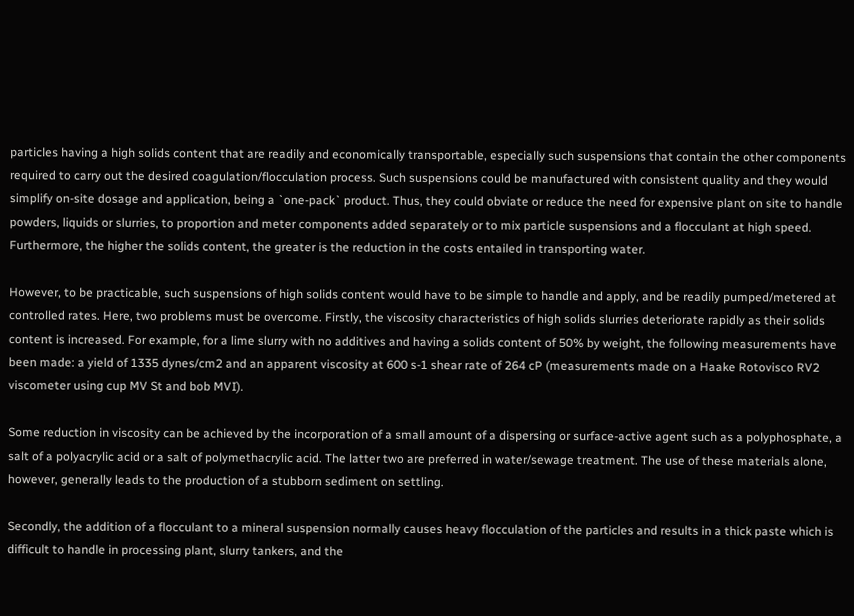particles having a high solids content that are readily and economically transportable, especially such suspensions that contain the other components required to carry out the desired coagulation/flocculation process. Such suspensions could be manufactured with consistent quality and they would simplify on-site dosage and application, being a `one-pack` product. Thus, they could obviate or reduce the need for expensive plant on site to handle powders, liquids or slurries, to proportion and meter components added separately or to mix particle suspensions and a flocculant at high speed. Furthermore, the higher the solids content, the greater is the reduction in the costs entailed in transporting water.

However, to be practicable, such suspensions of high solids content would have to be simple to handle and apply, and be readily pumped/metered at controlled rates. Here, two problems must be overcome. Firstly, the viscosity characteristics of high solids slurries deteriorate rapidly as their solids content is increased. For example, for a lime slurry with no additives and having a solids content of 50% by weight, the following measurements have been made: a yield of 1335 dynes/cm2 and an apparent viscosity at 600 s-1 shear rate of 264 cP (measurements made on a Haake Rotovisco RV2 viscometer using cup MV St and bob MVI).

Some reduction in viscosity can be achieved by the incorporation of a small amount of a dispersing or surface-active agent such as a polyphosphate, a salt of a polyacrylic acid or a salt of polymethacrylic acid. The latter two are preferred in water/sewage treatment. The use of these materials alone, however, generally leads to the production of a stubborn sediment on settling.

Secondly, the addition of a flocculant to a mineral suspension normally causes heavy flocculation of the particles and results in a thick paste which is difficult to handle in processing plant, slurry tankers, and the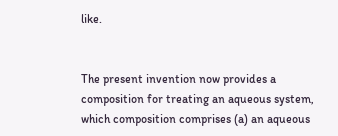like.


The present invention now provides a composition for treating an aqueous system, which composition comprises (a) an aqueous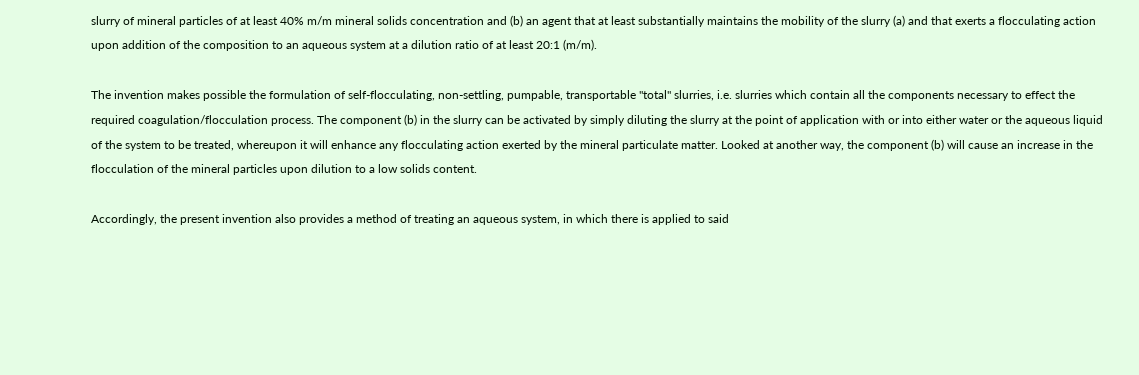slurry of mineral particles of at least 40% m/m mineral solids concentration and (b) an agent that at least substantially maintains the mobility of the slurry (a) and that exerts a flocculating action upon addition of the composition to an aqueous system at a dilution ratio of at least 20:1 (m/m).

The invention makes possible the formulation of self-flocculating, non-settling, pumpable, transportable "total" slurries, i.e. slurries which contain all the components necessary to effect the required coagulation/flocculation process. The component (b) in the slurry can be activated by simply diluting the slurry at the point of application with or into either water or the aqueous liquid of the system to be treated, whereupon it will enhance any flocculating action exerted by the mineral particulate matter. Looked at another way, the component (b) will cause an increase in the flocculation of the mineral particles upon dilution to a low solids content.

Accordingly, the present invention also provides a method of treating an aqueous system, in which there is applied to said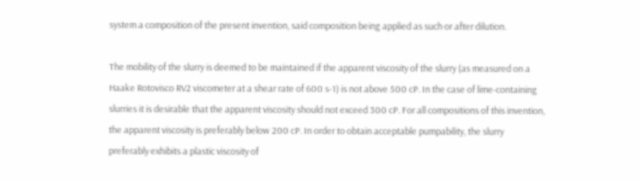system a composition of the present invention, said composition being applied as such or after dilution.

The mobility of the slurry is deemed to be maintained if the apparent viscosity of the slurry (as measured on a Haake Rotovisco RV2 viscometer at a shear rate of 600 s-1) is not above 500 cP. In the case of lime-containing slurries it is desirable that the apparent viscosity should not exceed 300 cP. For all compositions of this invention, the apparent viscosity is preferably below 200 cP. In order to obtain acceptable pumpability, the slurry preferably exhibits a plastic viscosity of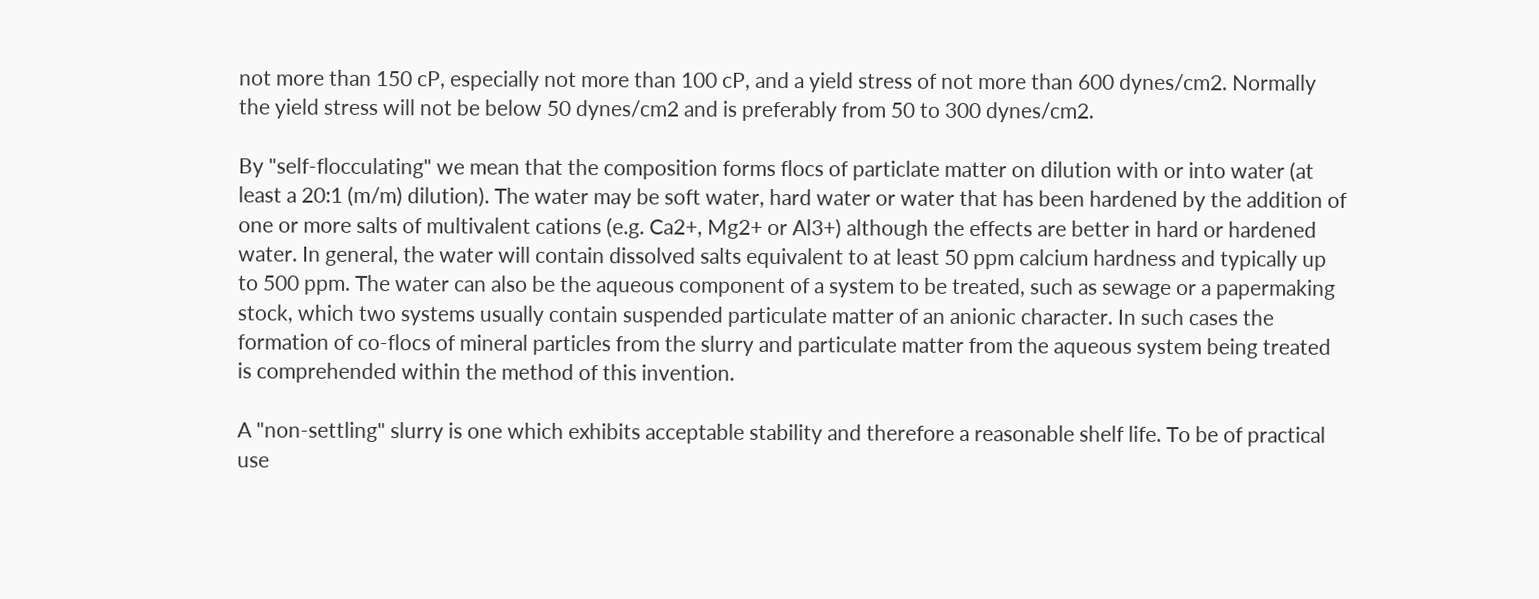not more than 150 cP, especially not more than 100 cP, and a yield stress of not more than 600 dynes/cm2. Normally the yield stress will not be below 50 dynes/cm2 and is preferably from 50 to 300 dynes/cm2.

By "self-flocculating" we mean that the composition forms flocs of particlate matter on dilution with or into water (at least a 20:1 (m/m) dilution). The water may be soft water, hard water or water that has been hardened by the addition of one or more salts of multivalent cations (e.g. Ca2+, Mg2+ or Al3+) although the effects are better in hard or hardened water. In general, the water will contain dissolved salts equivalent to at least 50 ppm calcium hardness and typically up to 500 ppm. The water can also be the aqueous component of a system to be treated, such as sewage or a papermaking stock, which two systems usually contain suspended particulate matter of an anionic character. In such cases the formation of co-flocs of mineral particles from the slurry and particulate matter from the aqueous system being treated is comprehended within the method of this invention.

A "non-settling" slurry is one which exhibits acceptable stability and therefore a reasonable shelf life. To be of practical use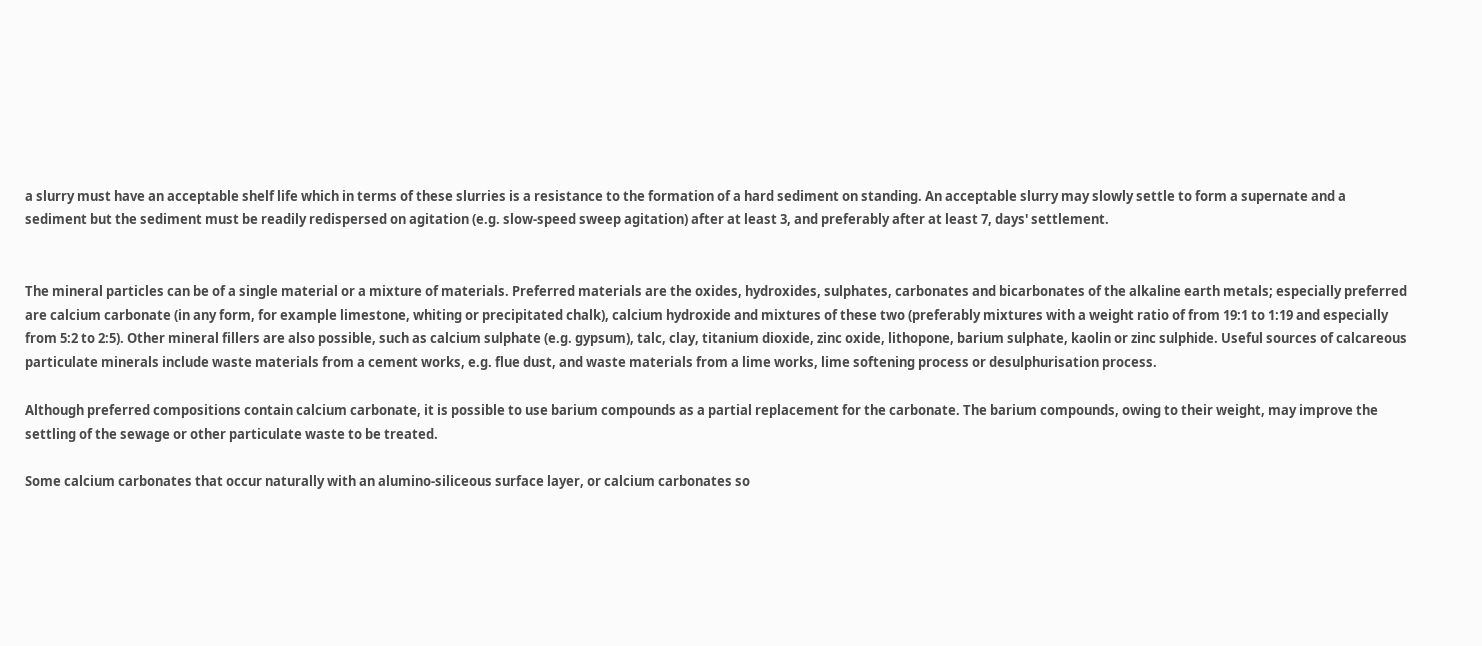a slurry must have an acceptable shelf life which in terms of these slurries is a resistance to the formation of a hard sediment on standing. An acceptable slurry may slowly settle to form a supernate and a sediment but the sediment must be readily redispersed on agitation (e.g. slow-speed sweep agitation) after at least 3, and preferably after at least 7, days' settlement.


The mineral particles can be of a single material or a mixture of materials. Preferred materials are the oxides, hydroxides, sulphates, carbonates and bicarbonates of the alkaline earth metals; especially preferred are calcium carbonate (in any form, for example limestone, whiting or precipitated chalk), calcium hydroxide and mixtures of these two (preferably mixtures with a weight ratio of from 19:1 to 1:19 and especially from 5:2 to 2:5). Other mineral fillers are also possible, such as calcium sulphate (e.g. gypsum), talc, clay, titanium dioxide, zinc oxide, lithopone, barium sulphate, kaolin or zinc sulphide. Useful sources of calcareous particulate minerals include waste materials from a cement works, e.g. flue dust, and waste materials from a lime works, lime softening process or desulphurisation process.

Although preferred compositions contain calcium carbonate, it is possible to use barium compounds as a partial replacement for the carbonate. The barium compounds, owing to their weight, may improve the settling of the sewage or other particulate waste to be treated.

Some calcium carbonates that occur naturally with an alumino-siliceous surface layer, or calcium carbonates so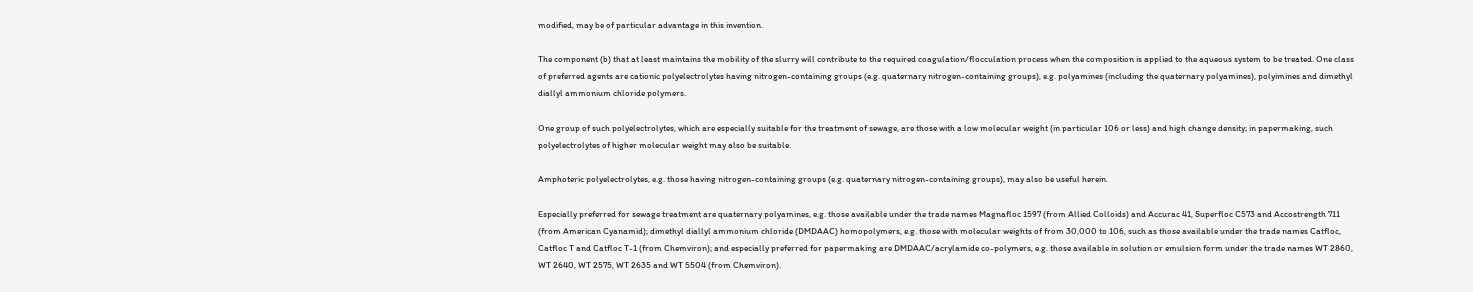modified, may be of particular advantage in this invention.

The component (b) that at least maintains the mobility of the slurry will contribute to the required coagulation/flocculation process when the composition is applied to the aqueous system to be treated. One class of preferred agents are cationic polyelectrolytes having nitrogen-containing groups (e.g. quaternary nitrogen-containing groups), e.g. polyamines (including the quaternary polyamines), polyimines and dimethyl diallyl ammonium chloride polymers.

One group of such polyelectrolytes, which are especially suitable for the treatment of sewage, are those with a low molecular weight (in particular 106 or less) and high change density; in papermaking, such polyelectrolytes of higher molecular weight may also be suitable.

Amphoteric polyelectrolytes, e.g. those having nitrogen-containing groups (e.g. quaternary nitrogen-containing groups), may also be useful herein.

Especially preferred for sewage treatment are quaternary polyamines, e.g. those available under the trade names Magnafloc 1597 (from Allied Colloids) and Accurac 41, Superfloc C573 and Accostrength 711 (from American Cyanamid); dimethyl diallyl ammonium chloride (DMDAAC) homopolymers, e.g. those with molecular weights of from 30,000 to 106, such as those available under the trade names Catfloc, Catfloc T and Catfloc T-1 (from Chemviron); and especially preferred for papermaking are DMDAAC/acrylamide co-polymers, e.g. those available in solution or emulsion form under the trade names WT 2860, WT 2640, WT 2575, WT 2635 and WT 5504 (from Chemviron).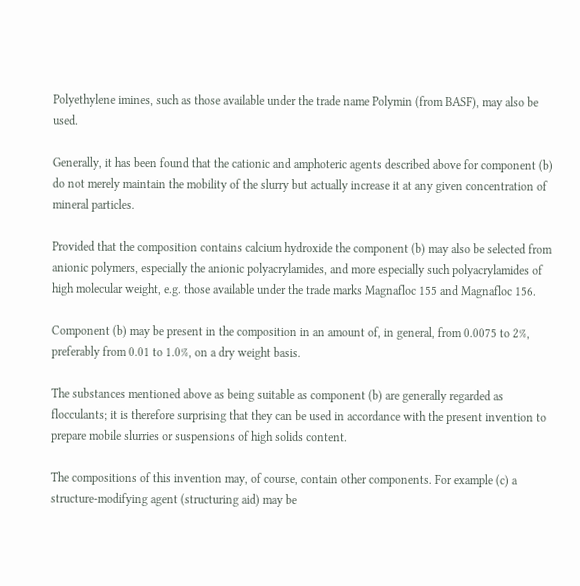Polyethylene imines, such as those available under the trade name Polymin (from BASF), may also be used.

Generally, it has been found that the cationic and amphoteric agents described above for component (b) do not merely maintain the mobility of the slurry but actually increase it at any given concentration of mineral particles.

Provided that the composition contains calcium hydroxide the component (b) may also be selected from anionic polymers, especially the anionic polyacrylamides, and more especially such polyacrylamides of high molecular weight, e.g. those available under the trade marks Magnafloc 155 and Magnafloc 156.

Component (b) may be present in the composition in an amount of, in general, from 0.0075 to 2%, preferably from 0.01 to 1.0%, on a dry weight basis.

The substances mentioned above as being suitable as component (b) are generally regarded as flocculants; it is therefore surprising that they can be used in accordance with the present invention to prepare mobile slurries or suspensions of high solids content.

The compositions of this invention may, of course, contain other components. For example (c) a structure-modifying agent (structuring aid) may be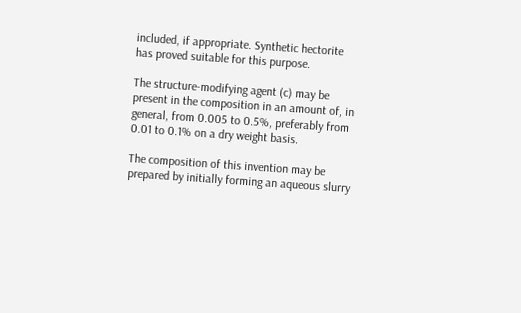included, if appropriate. Synthetic hectorite has proved suitable for this purpose.

The structure-modifying agent (c) may be present in the composition in an amount of, in general, from 0.005 to 0.5%, preferably from 0.01 to 0.1% on a dry weight basis.

The composition of this invention may be prepared by initially forming an aqueous slurry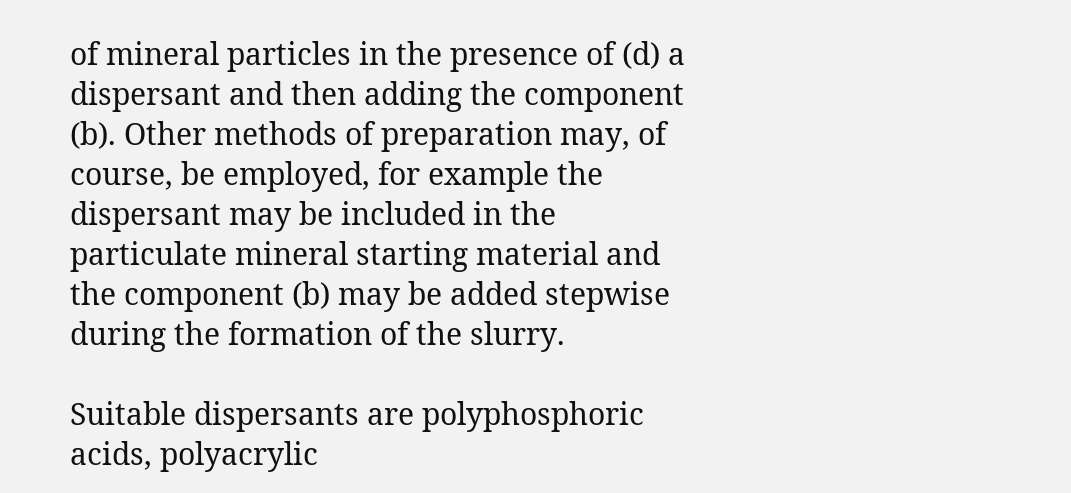of mineral particles in the presence of (d) a dispersant and then adding the component (b). Other methods of preparation may, of course, be employed, for example the dispersant may be included in the particulate mineral starting material and the component (b) may be added stepwise during the formation of the slurry.

Suitable dispersants are polyphosphoric acids, polyacrylic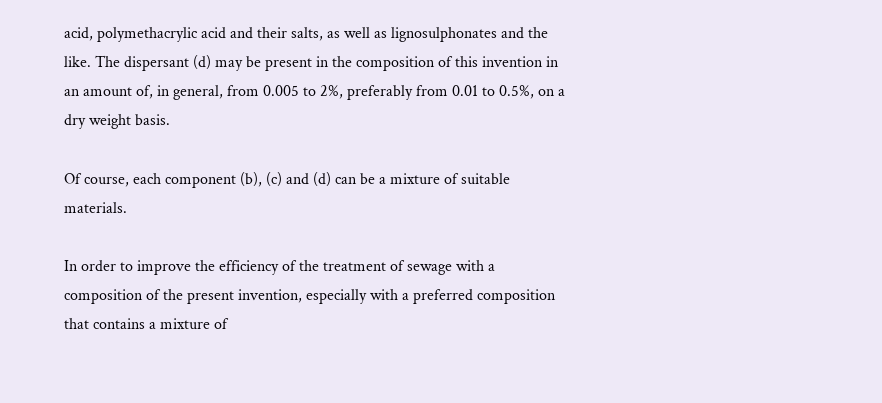acid, polymethacrylic acid and their salts, as well as lignosulphonates and the like. The dispersant (d) may be present in the composition of this invention in an amount of, in general, from 0.005 to 2%, preferably from 0.01 to 0.5%, on a dry weight basis.

Of course, each component (b), (c) and (d) can be a mixture of suitable materials.

In order to improve the efficiency of the treatment of sewage with a composition of the present invention, especially with a preferred composition that contains a mixture of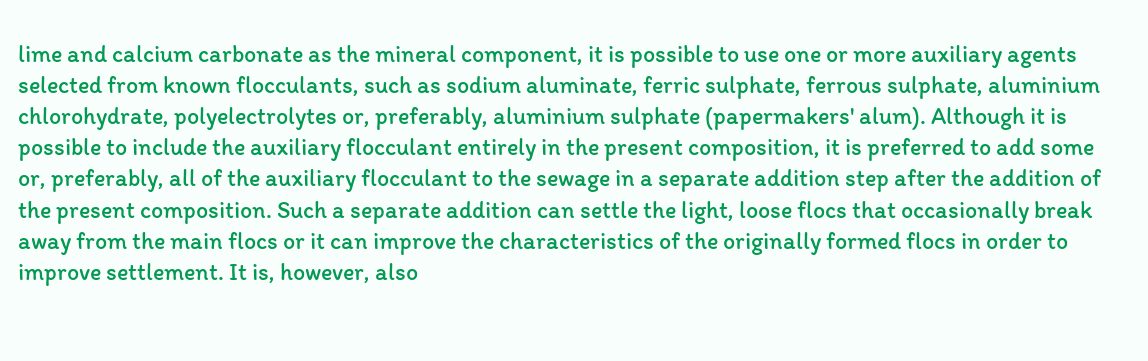lime and calcium carbonate as the mineral component, it is possible to use one or more auxiliary agents selected from known flocculants, such as sodium aluminate, ferric sulphate, ferrous sulphate, aluminium chlorohydrate, polyelectrolytes or, preferably, aluminium sulphate (papermakers' alum). Although it is possible to include the auxiliary flocculant entirely in the present composition, it is preferred to add some or, preferably, all of the auxiliary flocculant to the sewage in a separate addition step after the addition of the present composition. Such a separate addition can settle the light, loose flocs that occasionally break away from the main flocs or it can improve the characteristics of the originally formed flocs in order to improve settlement. It is, however, also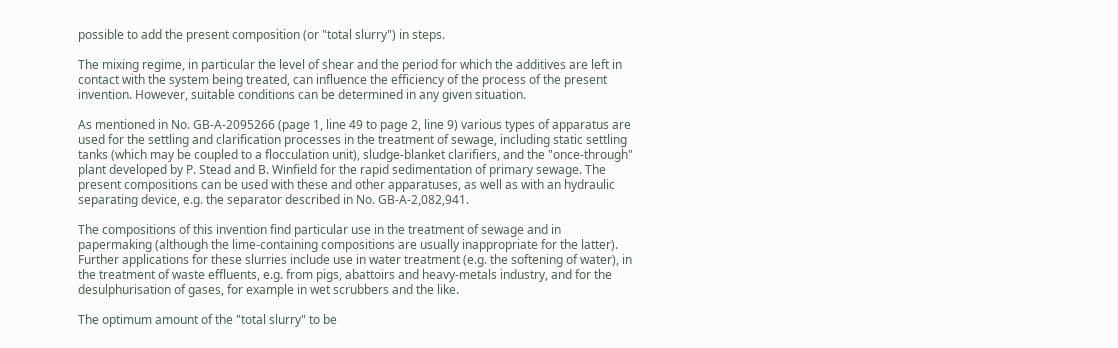possible to add the present composition (or "total slurry") in steps.

The mixing regime, in particular the level of shear and the period for which the additives are left in contact with the system being treated, can influence the efficiency of the process of the present invention. However, suitable conditions can be determined in any given situation.

As mentioned in No. GB-A-2095266 (page 1, line 49 to page 2, line 9) various types of apparatus are used for the settling and clarification processes in the treatment of sewage, including static settling tanks (which may be coupled to a flocculation unit), sludge-blanket clarifiers, and the "once-through" plant developed by P. Stead and B. Winfield for the rapid sedimentation of primary sewage. The present compositions can be used with these and other apparatuses, as well as with an hydraulic separating device, e.g. the separator described in No. GB-A-2,082,941.

The compositions of this invention find particular use in the treatment of sewage and in papermaking (although the lime-containing compositions are usually inappropriate for the latter). Further applications for these slurries include use in water treatment (e.g. the softening of water), in the treatment of waste effluents, e.g. from pigs, abattoirs and heavy-metals industry, and for the desulphurisation of gases, for example in wet scrubbers and the like.

The optimum amount of the "total slurry" to be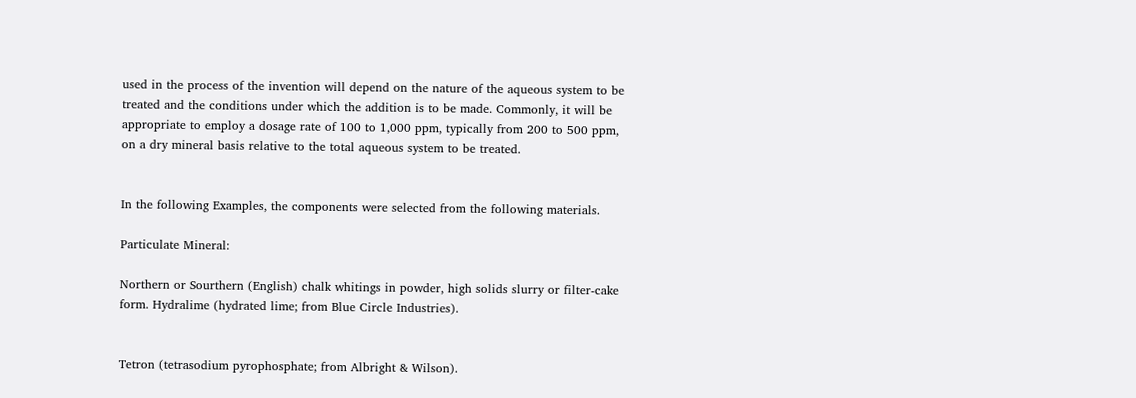used in the process of the invention will depend on the nature of the aqueous system to be treated and the conditions under which the addition is to be made. Commonly, it will be appropriate to employ a dosage rate of 100 to 1,000 ppm, typically from 200 to 500 ppm, on a dry mineral basis relative to the total aqueous system to be treated.


In the following Examples, the components were selected from the following materials.

Particulate Mineral:

Northern or Sourthern (English) chalk whitings in powder, high solids slurry or filter-cake form. Hydralime (hydrated lime; from Blue Circle Industries).


Tetron (tetrasodium pyrophosphate; from Albright & Wilson).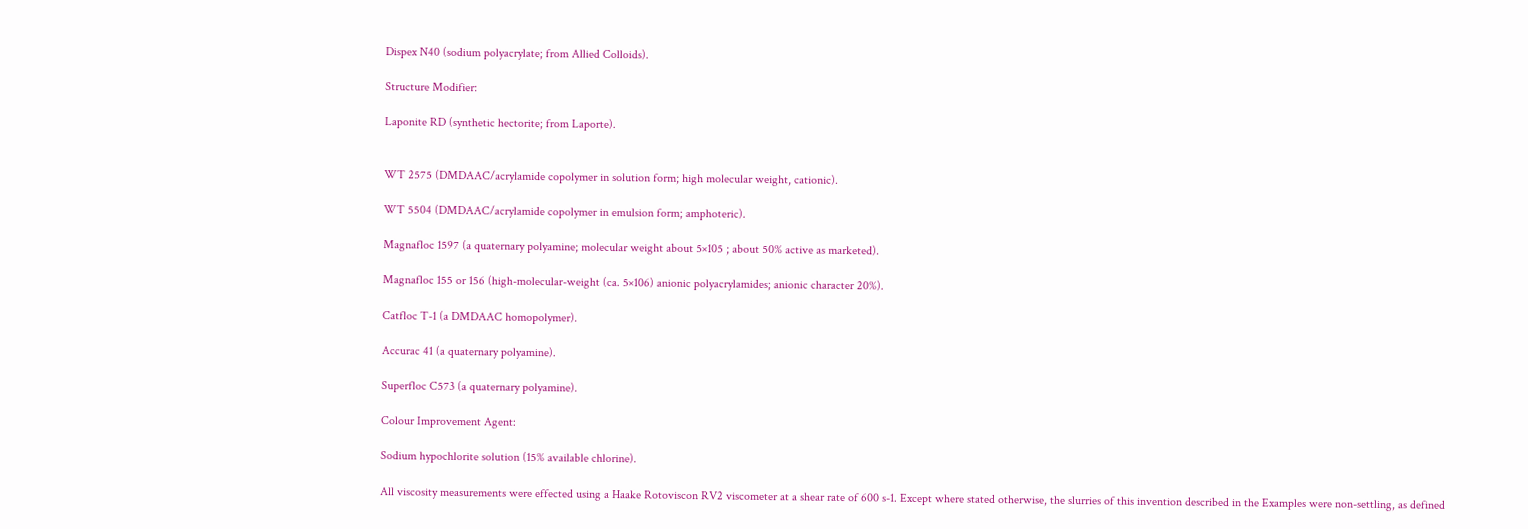Dispex N40 (sodium polyacrylate; from Allied Colloids).

Structure Modifier:

Laponite RD (synthetic hectorite; from Laporte).


WT 2575 (DMDAAC/acrylamide copolymer in solution form; high molecular weight, cationic).

WT 5504 (DMDAAC/acrylamide copolymer in emulsion form; amphoteric).

Magnafloc 1597 (a quaternary polyamine; molecular weight about 5×105 ; about 50% active as marketed).

Magnafloc 155 or 156 (high-molecular-weight (ca. 5×106) anionic polyacrylamides; anionic character 20%).

Catfloc T-1 (a DMDAAC homopolymer).

Accurac 41 (a quaternary polyamine).

Superfloc C573 (a quaternary polyamine).

Colour Improvement Agent:

Sodium hypochlorite solution (15% available chlorine).

All viscosity measurements were effected using a Haake Rotoviscon RV2 viscometer at a shear rate of 600 s-1. Except where stated otherwise, the slurries of this invention described in the Examples were non-settling, as defined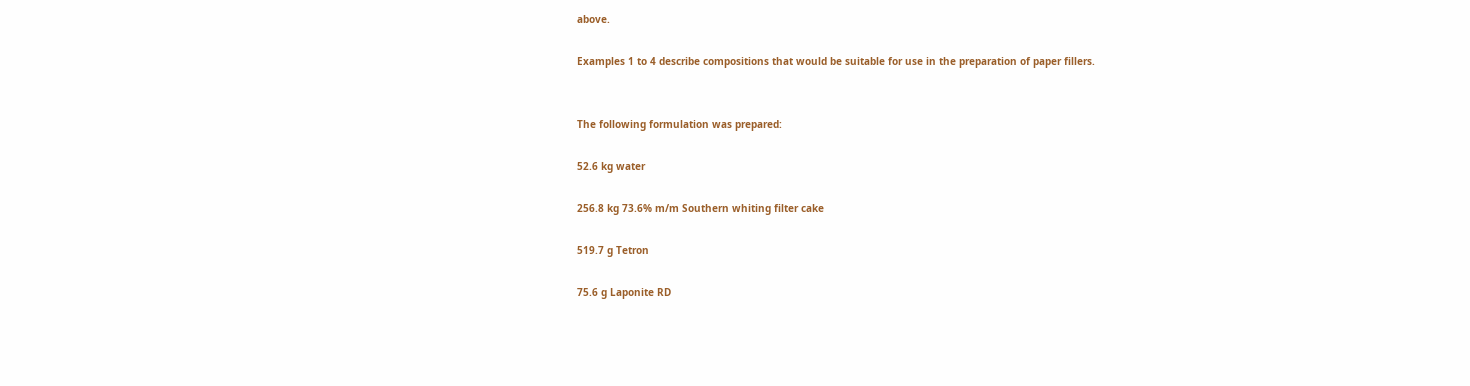above.

Examples 1 to 4 describe compositions that would be suitable for use in the preparation of paper fillers.


The following formulation was prepared:

52.6 kg water

256.8 kg 73.6% m/m Southern whiting filter cake

519.7 g Tetron

75.6 g Laponite RD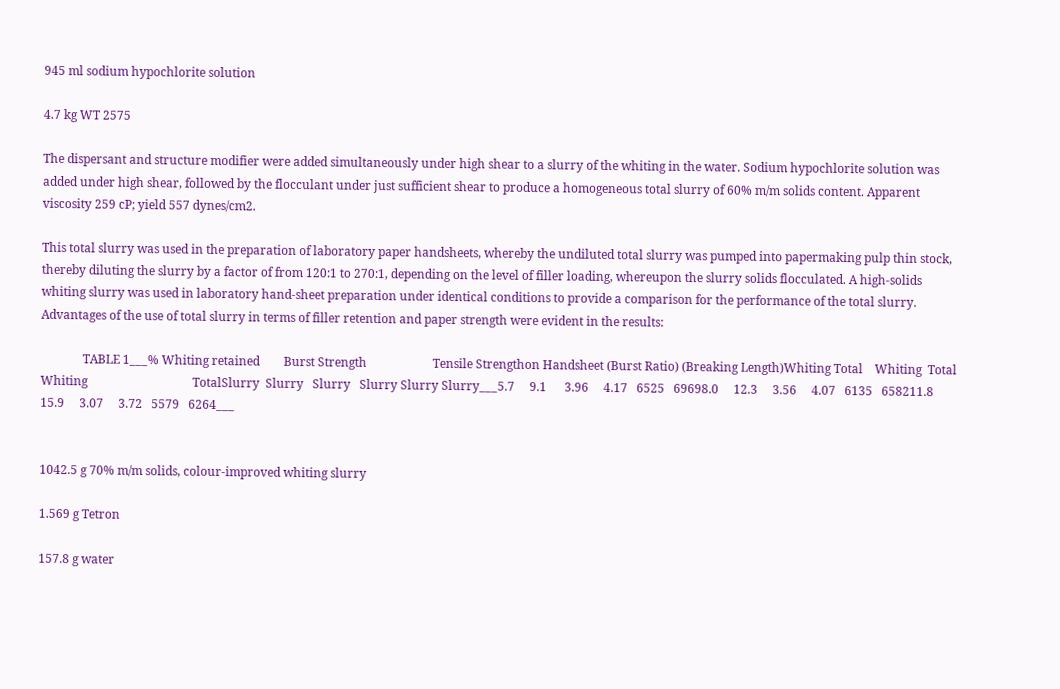945 ml sodium hypochlorite solution

4.7 kg WT 2575

The dispersant and structure modifier were added simultaneously under high shear to a slurry of the whiting in the water. Sodium hypochlorite solution was added under high shear, followed by the flocculant under just sufficient shear to produce a homogeneous total slurry of 60% m/m solids content. Apparent viscosity 259 cP; yield 557 dynes/cm2.

This total slurry was used in the preparation of laboratory paper handsheets, whereby the undiluted total slurry was pumped into papermaking pulp thin stock, thereby diluting the slurry by a factor of from 120:1 to 270:1, depending on the level of filler loading, whereupon the slurry solids flocculated. A high-solids whiting slurry was used in laboratory hand-sheet preparation under identical conditions to provide a comparison for the performance of the total slurry. Advantages of the use of total slurry in terms of filler retention and paper strength were evident in the results:

              TABLE 1___% Whiting retained        Burst Strength                      Tensile Strengthon Handsheet (Burst Ratio) (Breaking Length)Whiting Total    Whiting  Total  Whiting                                   TotalSlurry  Slurry   Slurry   Slurry Slurry Slurry___5.7     9.1      3.96     4.17   6525   69698.0     12.3     3.56     4.07   6135   658211.8    15.9     3.07     3.72   5579   6264___


1042.5 g 70% m/m solids, colour-improved whiting slurry

1.569 g Tetron

157.8 g water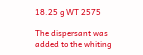18.25 g WT 2575

The dispersant was added to the whiting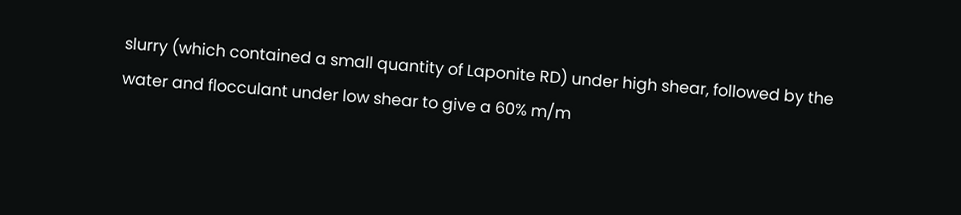slurry (which contained a small quantity of Laponite RD) under high shear, followed by the water and flocculant under low shear to give a 60% m/m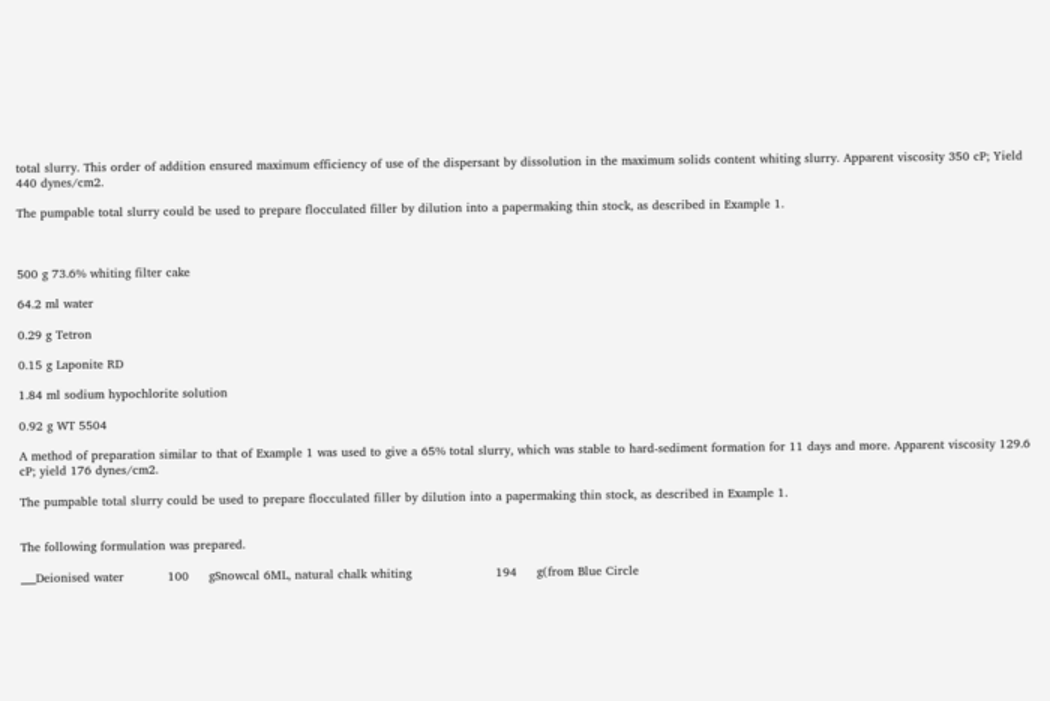total slurry. This order of addition ensured maximum efficiency of use of the dispersant by dissolution in the maximum solids content whiting slurry. Apparent viscosity 350 cP; Yield 440 dynes/cm2.

The pumpable total slurry could be used to prepare flocculated filler by dilution into a papermaking thin stock, as described in Example 1.



500 g 73.6% whiting filter cake

64.2 ml water

0.29 g Tetron

0.15 g Laponite RD

1.84 ml sodium hypochlorite solution

0.92 g WT 5504

A method of preparation similar to that of Example 1 was used to give a 65% total slurry, which was stable to hard-sediment formation for 11 days and more. Apparent viscosity 129.6 cP; yield 176 dynes/cm2.

The pumpable total slurry could be used to prepare flocculated filler by dilution into a papermaking thin stock, as described in Example 1.


The following formulation was prepared.

___Deionised water           100     gSnowcal 6ML, natural chalk whiting                     194     g(from Blue Circle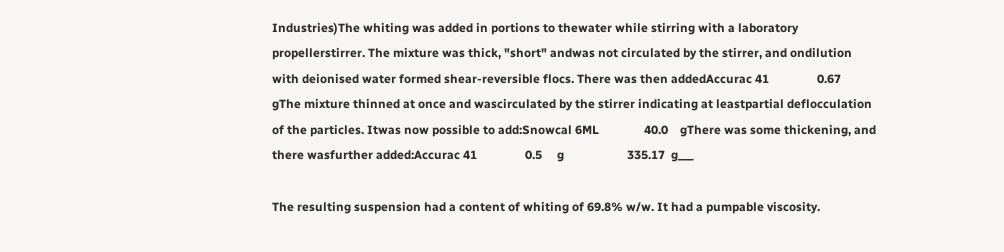Industries)The whiting was added in portions to thewater while stirring with a laboratory propellerstirrer. The mixture was thick, "short" andwas not circulated by the stirrer, and ondilution with deionised water formed shear-reversible flocs. There was then addedAccurac 41                0.67    gThe mixture thinned at once and wascirculated by the stirrer indicating at leastpartial deflocculation of the particles. Itwas now possible to add:Snowcal 6ML               40.0    gThere was some thickening, and there wasfurther added:Accurac 41                0.5     g                     335.17  g___

The resulting suspension had a content of whiting of 69.8% w/w. It had a pumpable viscosity.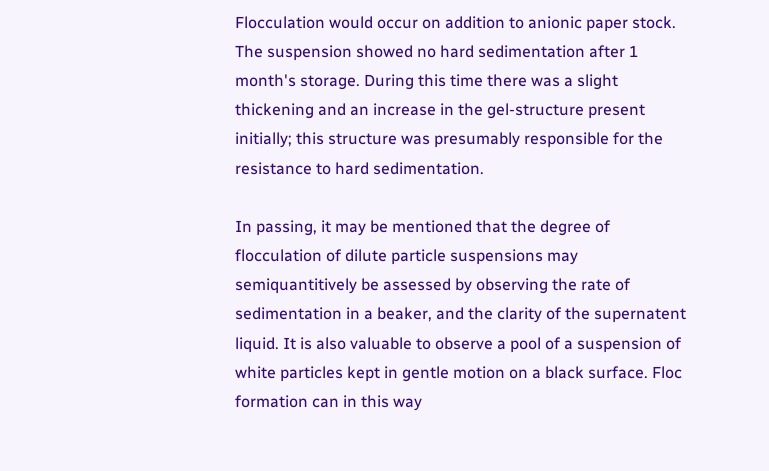Flocculation would occur on addition to anionic paper stock. The suspension showed no hard sedimentation after 1 month's storage. During this time there was a slight thickening and an increase in the gel-structure present initially; this structure was presumably responsible for the resistance to hard sedimentation.

In passing, it may be mentioned that the degree of flocculation of dilute particle suspensions may semiquantitively be assessed by observing the rate of sedimentation in a beaker, and the clarity of the supernatent liquid. It is also valuable to observe a pool of a suspension of white particles kept in gentle motion on a black surface. Floc formation can in this way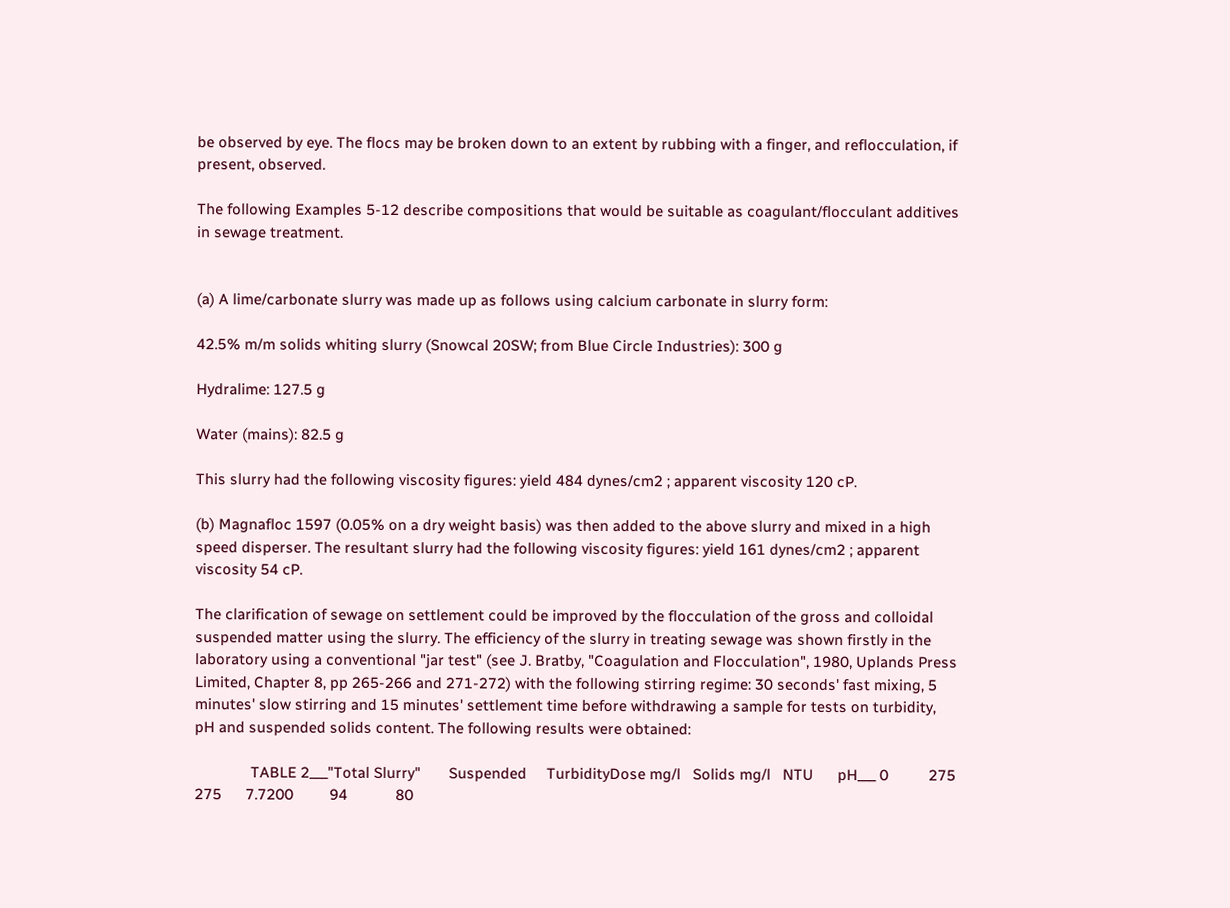be observed by eye. The flocs may be broken down to an extent by rubbing with a finger, and reflocculation, if present, observed.

The following Examples 5-12 describe compositions that would be suitable as coagulant/flocculant additives in sewage treatment.


(a) A lime/carbonate slurry was made up as follows using calcium carbonate in slurry form:

42.5% m/m solids whiting slurry (Snowcal 20SW; from Blue Circle Industries): 300 g

Hydralime: 127.5 g

Water (mains): 82.5 g

This slurry had the following viscosity figures: yield 484 dynes/cm2 ; apparent viscosity 120 cP.

(b) Magnafloc 1597 (0.05% on a dry weight basis) was then added to the above slurry and mixed in a high speed disperser. The resultant slurry had the following viscosity figures: yield 161 dynes/cm2 ; apparent viscosity 54 cP.

The clarification of sewage on settlement could be improved by the flocculation of the gross and colloidal suspended matter using the slurry. The efficiency of the slurry in treating sewage was shown firstly in the laboratory using a conventional "jar test" (see J. Bratby, "Coagulation and Flocculation", 1980, Uplands Press Limited, Chapter 8, pp 265-266 and 271-272) with the following stirring regime: 30 seconds' fast mixing, 5 minutes' slow stirring and 15 minutes' settlement time before withdrawing a sample for tests on turbidity, pH and suspended solids content. The following results were obtained:

              TABLE 2___"Total Slurry"       Suspended     TurbidityDose mg/l   Solids mg/l   NTU      pH___ 0          275           275      7.7200         94            80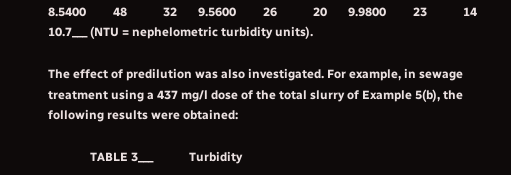8.5400         48            32       9.5600         26            20       9.9800         23            14       10.7___ (NTU = nephelometric turbidity units).

The effect of predilution was also investigated. For example, in sewage treatment using a 437 mg/l dose of the total slurry of Example 5(b), the following results were obtained:

              TABLE 3___            Turbidity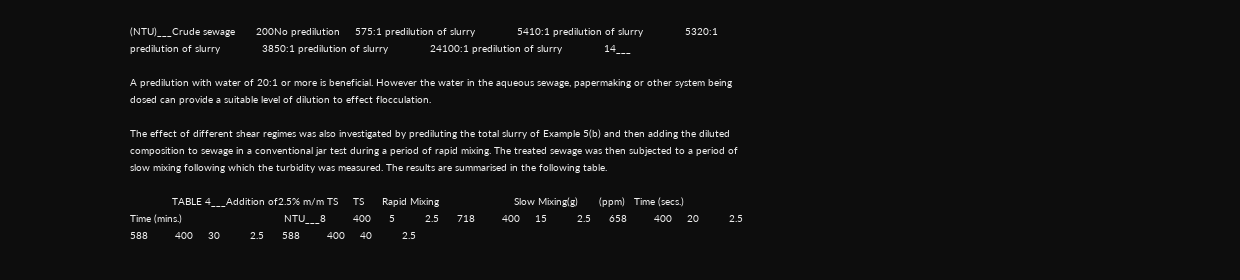(NTU)___Crude sewage       200No predilution     575:1 predilution of slurry              5410:1 predilution of slurry              5320:1 predilution of slurry              3850:1 predilution of slurry              24100:1 predilution of slurry              14___

A predilution with water of 20:1 or more is beneficial. However the water in the aqueous sewage, papermaking or other system being dosed can provide a suitable level of dilution to effect flocculation.

The effect of different shear regimes was also investigated by prediluting the total slurry of Example 5(b) and then adding the diluted composition to sewage in a conventional jar test during a period of rapid mixing. The treated sewage was then subjected to a period of slow mixing following which the turbidity was measured. The results are summarised in the following table.

              TABLE 4___Addition of2.5% m/m TS     TS      Rapid Mixing                         Slow Mixing(g)       (ppm)   Time (secs.)                         Time (mins.)                                  NTU___8         400      5          2.5      718         400     15          2.5      658         400     20          2.5      588         400     30          2.5      588         400     40          2.5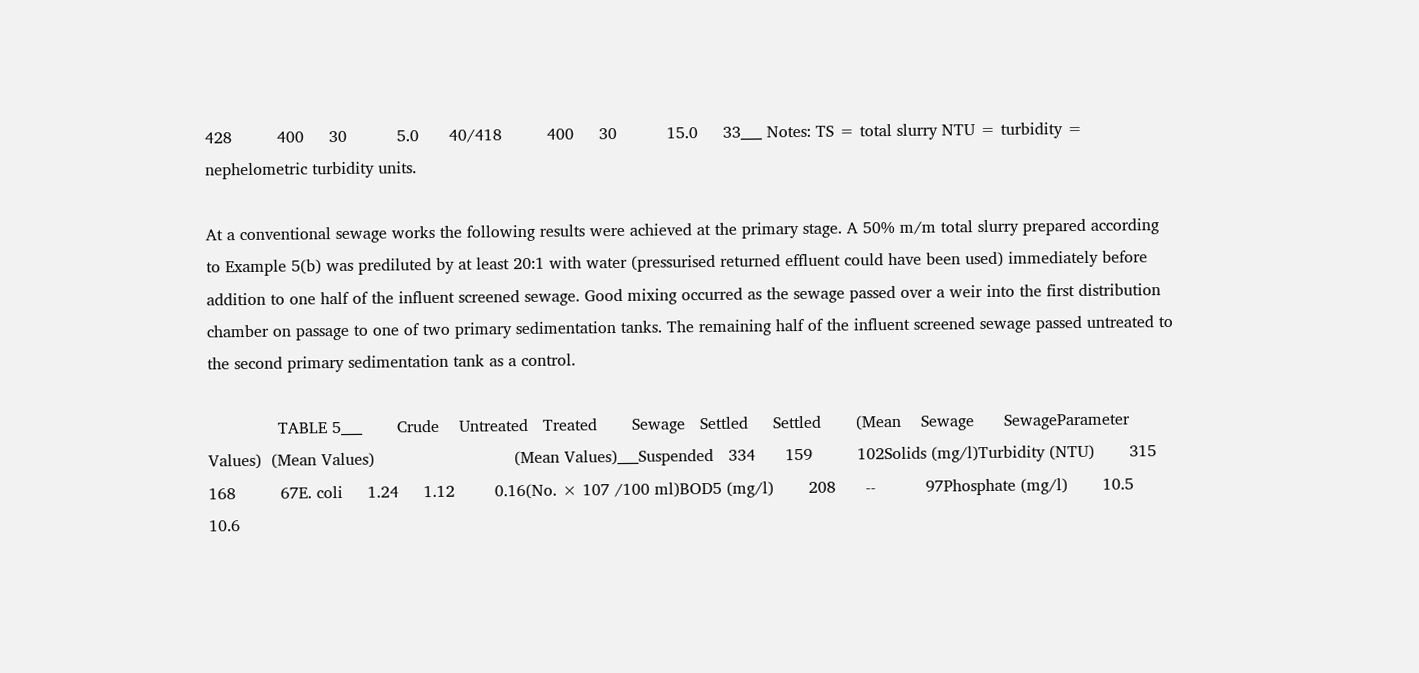428         400     30          5.0      40/418         400     30          15.0     33___ Notes: TS = total slurry NTU = turbidity = nephelometric turbidity units.

At a conventional sewage works the following results were achieved at the primary stage. A 50% m/m total slurry prepared according to Example 5(b) was prediluted by at least 20:1 with water (pressurised returned effluent could have been used) immediately before addition to one half of the influent screened sewage. Good mixing occurred as the sewage passed over a weir into the first distribution chamber on passage to one of two primary sedimentation tanks. The remaining half of the influent screened sewage passed untreated to the second primary sedimentation tank as a control.

              TABLE 5___       Crude    Untreated   Treated       Sewage   Settled     Settled       (Mean    Sewage      SewageParameter   Values)  (Mean Values)                            (Mean Values)___Suspended   334      159         102Solids (mg/l)Turbidity (NTU)       315      168         67E. coli     1.24     1.12        0.16(No. × 107 /100 ml)BOD5 (mg/l)       208      --          97Phosphate (mg/l)       10.5     10.6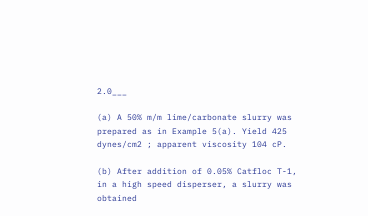2.0___

(a) A 50% m/m lime/carbonate slurry was prepared as in Example 5(a). Yield 425 dynes/cm2 ; apparent viscosity 104 cP.

(b) After addition of 0.05% Catfloc T-1, in a high speed disperser, a slurry was obtained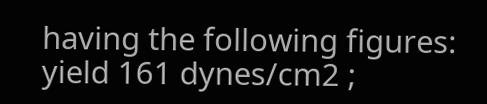having the following figures: yield 161 dynes/cm2 ;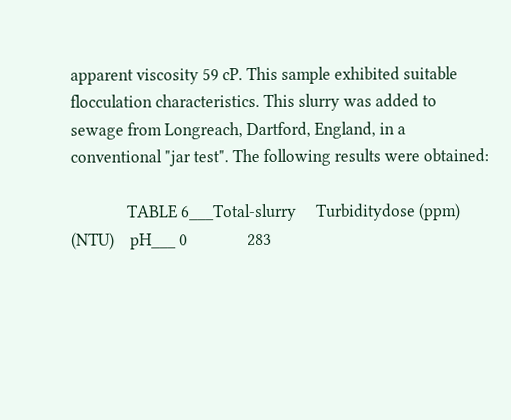apparent viscosity 59 cP. This sample exhibited suitable flocculation characteristics. This slurry was added to sewage from Longreach, Dartford, England, in a conventional "jar test". The following results were obtained:

              TABLE 6___Total-slurry     Turbiditydose (ppm)       (NTU)    pH___ 0               283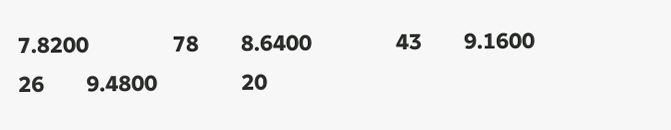7.8200              78       8.6400              43       9.1600              26       9.4800              20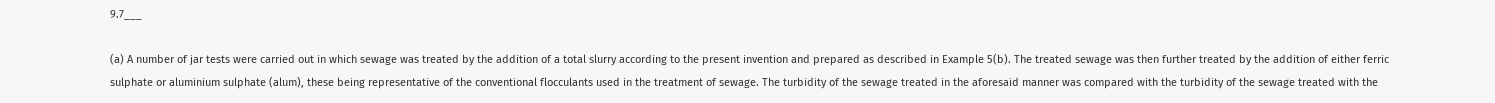9.7___

(a) A number of jar tests were carried out in which sewage was treated by the addition of a total slurry according to the present invention and prepared as described in Example 5(b). The treated sewage was then further treated by the addition of either ferric sulphate or aluminium sulphate (alum), these being representative of the conventional flocculants used in the treatment of sewage. The turbidity of the sewage treated in the aforesaid manner was compared with the turbidity of the sewage treated with the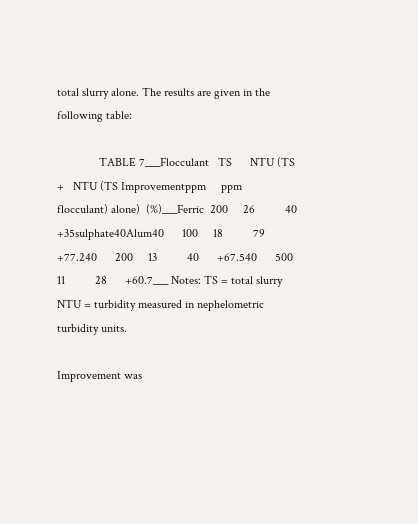total slurry alone. The results are given in the following table:

              TABLE 7___Flocculant   TS      NTU (TS +   NTU (TS Improvementppm     ppm     flocculant) alone)  (%)___Ferric  200     26          40      +35sulphate40Alum40      100     18          79      +77.240      200     13          40      +67.540      500     11          28      +60.7___ Notes: TS = total slurry NTU = turbidity measured in nephelometric turbidity units.

Improvement was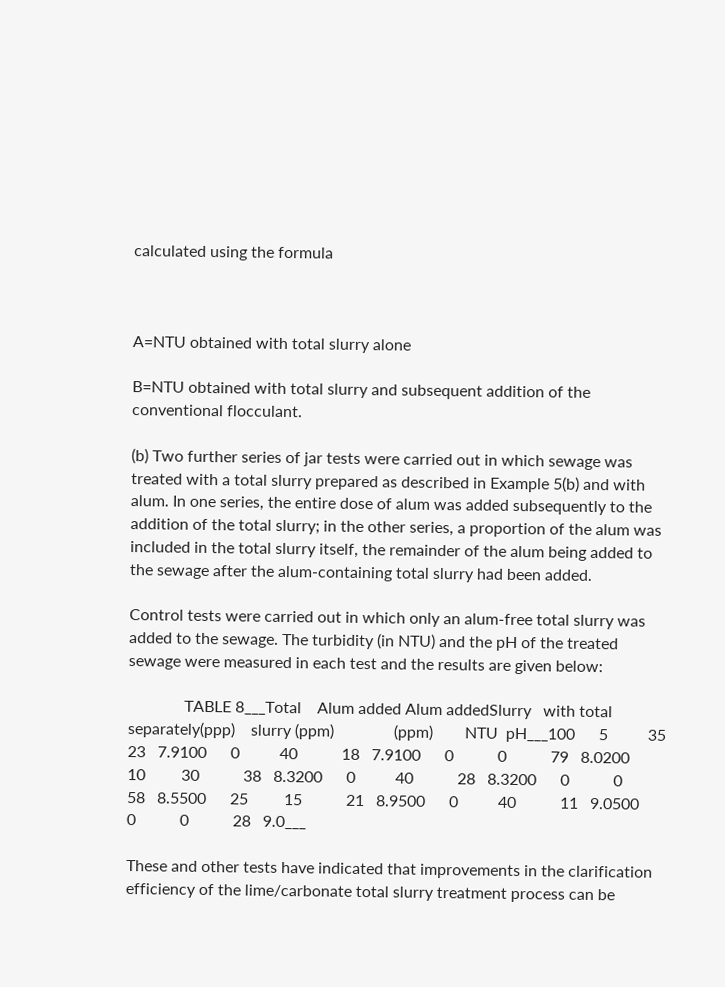calculated using the formula



A=NTU obtained with total slurry alone

B=NTU obtained with total slurry and subsequent addition of the conventional flocculant.

(b) Two further series of jar tests were carried out in which sewage was treated with a total slurry prepared as described in Example 5(b) and with alum. In one series, the entire dose of alum was added subsequently to the addition of the total slurry; in the other series, a proportion of the alum was included in the total slurry itself, the remainder of the alum being added to the sewage after the alum-containing total slurry had been added.

Control tests were carried out in which only an alum-free total slurry was added to the sewage. The turbidity (in NTU) and the pH of the treated sewage were measured in each test and the results are given below:

              TABLE 8___Total    Alum added Alum addedSlurry   with total separately(ppp)    slurry (ppm)               (ppm)        NTU  pH___100      5          35           23   7.9100      0          40           18   7.9100      0           0           79   8.0200      10         30           38   8.3200      0          40           28   8.3200      0           0           58   8.5500      25         15           21   8.9500      0          40           11   9.0500      0           0           28   9.0___

These and other tests have indicated that improvements in the clarification efficiency of the lime/carbonate total slurry treatment process can be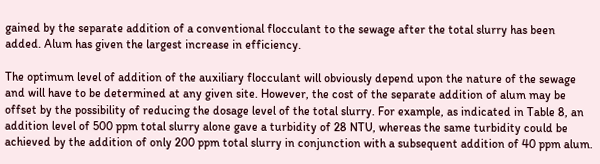gained by the separate addition of a conventional flocculant to the sewage after the total slurry has been added. Alum has given the largest increase in efficiency.

The optimum level of addition of the auxiliary flocculant will obviously depend upon the nature of the sewage and will have to be determined at any given site. However, the cost of the separate addition of alum may be offset by the possibility of reducing the dosage level of the total slurry. For example, as indicated in Table 8, an addition level of 500 ppm total slurry alone gave a turbidity of 28 NTU, whereas the same turbidity could be achieved by the addition of only 200 ppm total slurry in conjunction with a subsequent addition of 40 ppm alum.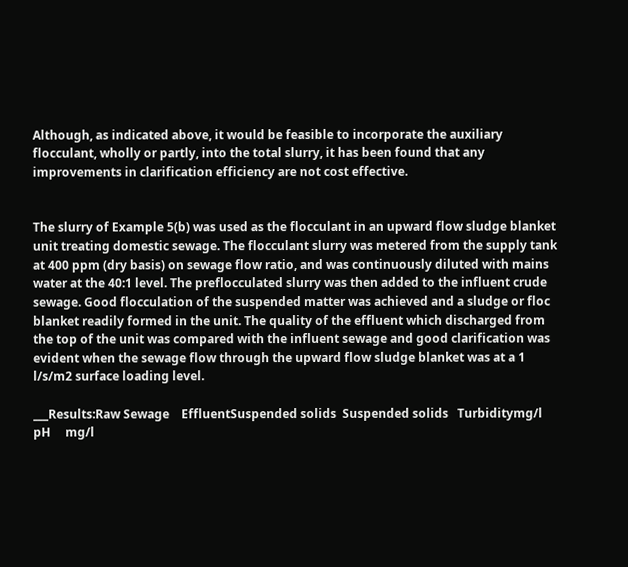Although, as indicated above, it would be feasible to incorporate the auxiliary flocculant, wholly or partly, into the total slurry, it has been found that any improvements in clarification efficiency are not cost effective.


The slurry of Example 5(b) was used as the flocculant in an upward flow sludge blanket unit treating domestic sewage. The flocculant slurry was metered from the supply tank at 400 ppm (dry basis) on sewage flow ratio, and was continuously diluted with mains water at the 40:1 level. The preflocculated slurry was then added to the influent crude sewage. Good flocculation of the suspended matter was achieved and a sludge or floc blanket readily formed in the unit. The quality of the effluent which discharged from the top of the unit was compared with the influent sewage and good clarification was evident when the sewage flow through the upward flow sludge blanket was at a 1 l/s/m2 surface loading level.

___Results:Raw Sewage    EffluentSuspended solids  Suspended solids   Turbiditymg/l       pH     mg/l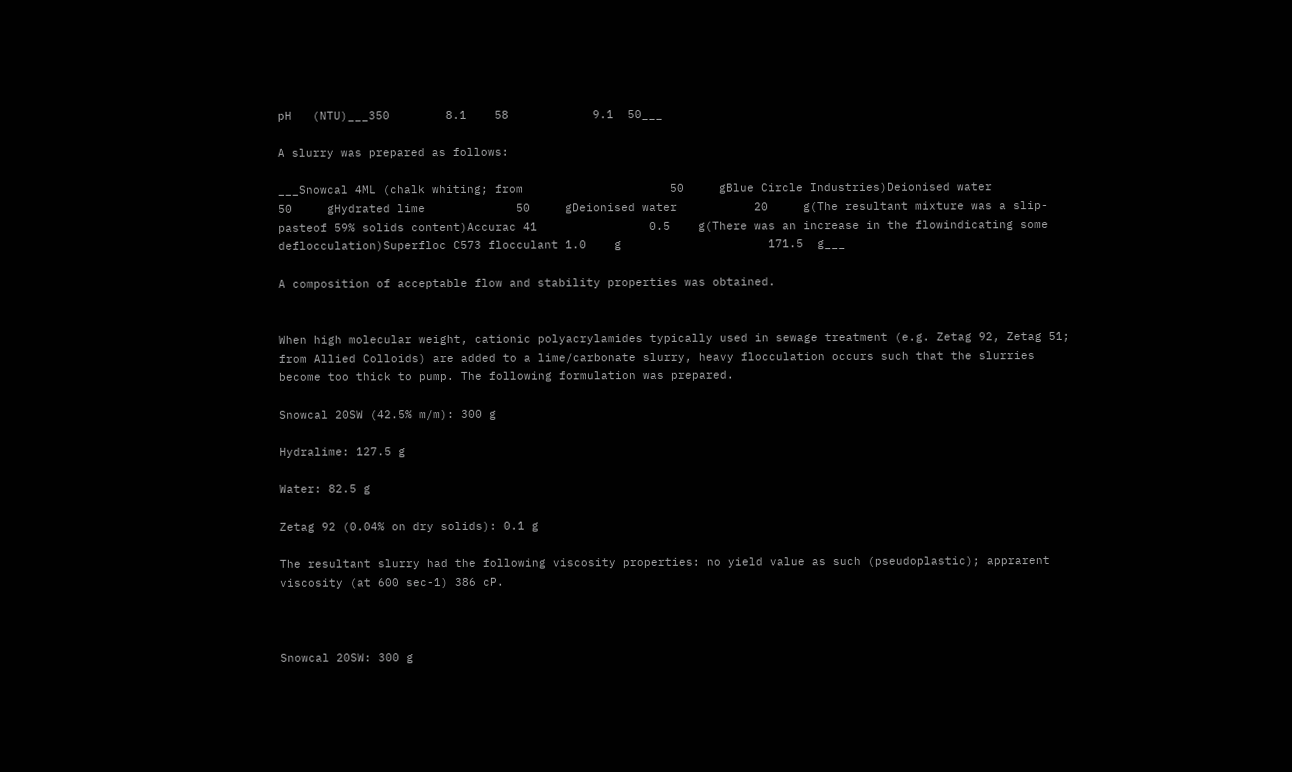pH   (NTU)___350        8.1    58            9.1  50___

A slurry was prepared as follows:

___Snowcal 4ML (chalk whiting; from                     50     gBlue Circle Industries)Deionised water           50     gHydrated lime             50     gDeionised water           20     g(The resultant mixture was a slip-pasteof 59% solids content)Accurac 41                0.5    g(There was an increase in the flowindicating some deflocculation)Superfloc C573 flocculant 1.0    g                     171.5  g___

A composition of acceptable flow and stability properties was obtained.


When high molecular weight, cationic polyacrylamides typically used in sewage treatment (e.g. Zetag 92, Zetag 51; from Allied Colloids) are added to a lime/carbonate slurry, heavy flocculation occurs such that the slurries become too thick to pump. The following formulation was prepared.

Snowcal 20SW (42.5% m/m): 300 g

Hydralime: 127.5 g

Water: 82.5 g

Zetag 92 (0.04% on dry solids): 0.1 g

The resultant slurry had the following viscosity properties: no yield value as such (pseudoplastic); apprarent viscosity (at 600 sec-1) 386 cP.



Snowcal 20SW: 300 g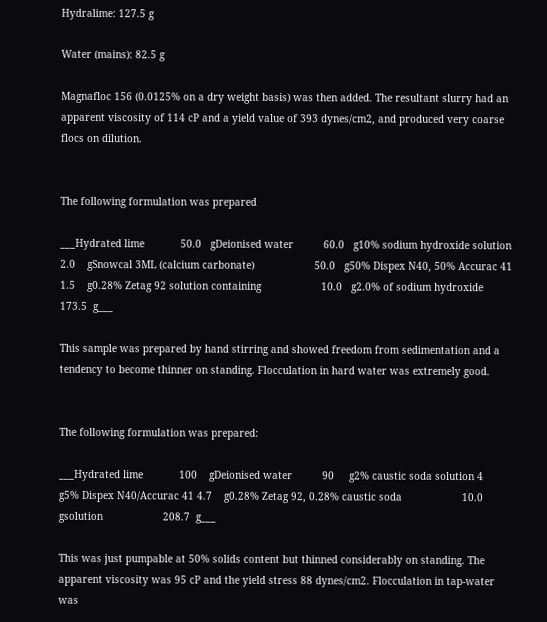Hydralime: 127.5 g

Water (mains): 82.5 g

Magnafloc 156 (0.0125% on a dry weight basis) was then added. The resultant slurry had an apparent viscosity of 114 cP and a yield value of 393 dynes/cm2, and produced very coarse flocs on dilution.


The following formulation was prepared

___Hydrated lime            50.0   gDeionised water          60.0   g10% sodium hydroxide solution                    2.0    gSnowcal 3ML (calcium carbonate)                    50.0   g50% Dispex N40, 50% Accurac 41                    1.5    g0.28% Zetag 92 solution containing                    10.0   g2.0% of sodium hydroxide                    173.5  g___

This sample was prepared by hand stirring and showed freedom from sedimentation and a tendency to become thinner on standing. Flocculation in hard water was extremely good.


The following formulation was prepared:

___Hydrated lime            100    gDeionised water          90     g2% caustic soda solution 4      g5% Dispex N40/Accurac 41 4.7    g0.28% Zetag 92, 0.28% caustic soda                    10.0   gsolution                    208.7  g___

This was just pumpable at 50% solids content but thinned considerably on standing. The apparent viscosity was 95 cP and the yield stress 88 dynes/cm2. Flocculation in tap-water was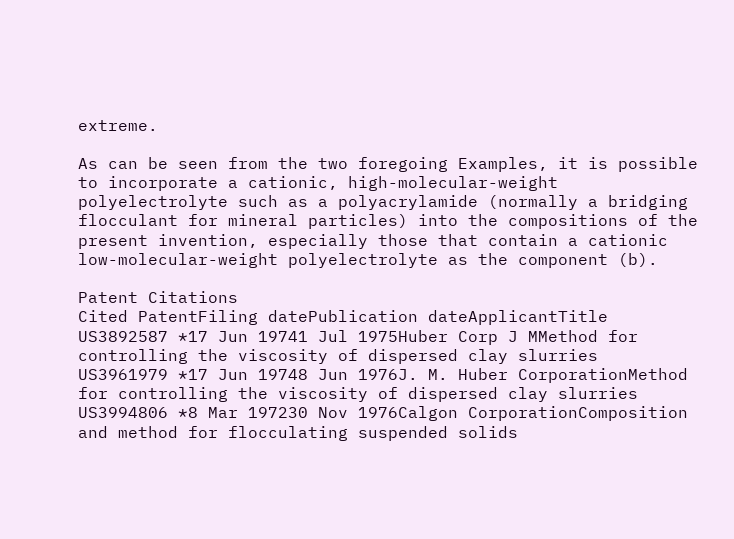extreme.

As can be seen from the two foregoing Examples, it is possible to incorporate a cationic, high-molecular-weight polyelectrolyte such as a polyacrylamide (normally a bridging flocculant for mineral particles) into the compositions of the present invention, especially those that contain a cationic low-molecular-weight polyelectrolyte as the component (b).

Patent Citations
Cited PatentFiling datePublication dateApplicantTitle
US3892587 *17 Jun 19741 Jul 1975Huber Corp J MMethod for controlling the viscosity of dispersed clay slurries
US3961979 *17 Jun 19748 Jun 1976J. M. Huber CorporationMethod for controlling the viscosity of dispersed clay slurries
US3994806 *8 Mar 197230 Nov 1976Calgon CorporationComposition and method for flocculating suspended solids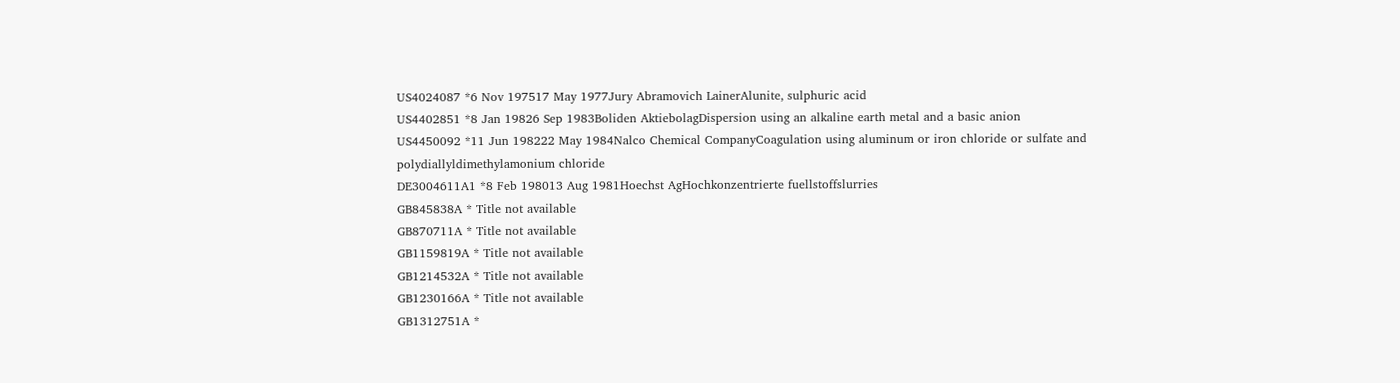US4024087 *6 Nov 197517 May 1977Jury Abramovich LainerAlunite, sulphuric acid
US4402851 *8 Jan 19826 Sep 1983Boliden AktiebolagDispersion using an alkaline earth metal and a basic anion
US4450092 *11 Jun 198222 May 1984Nalco Chemical CompanyCoagulation using aluminum or iron chloride or sulfate and polydiallyldimethylamonium chloride
DE3004611A1 *8 Feb 198013 Aug 1981Hoechst AgHochkonzentrierte fuellstoffslurries
GB845838A * Title not available
GB870711A * Title not available
GB1159819A * Title not available
GB1214532A * Title not available
GB1230166A * Title not available
GB1312751A *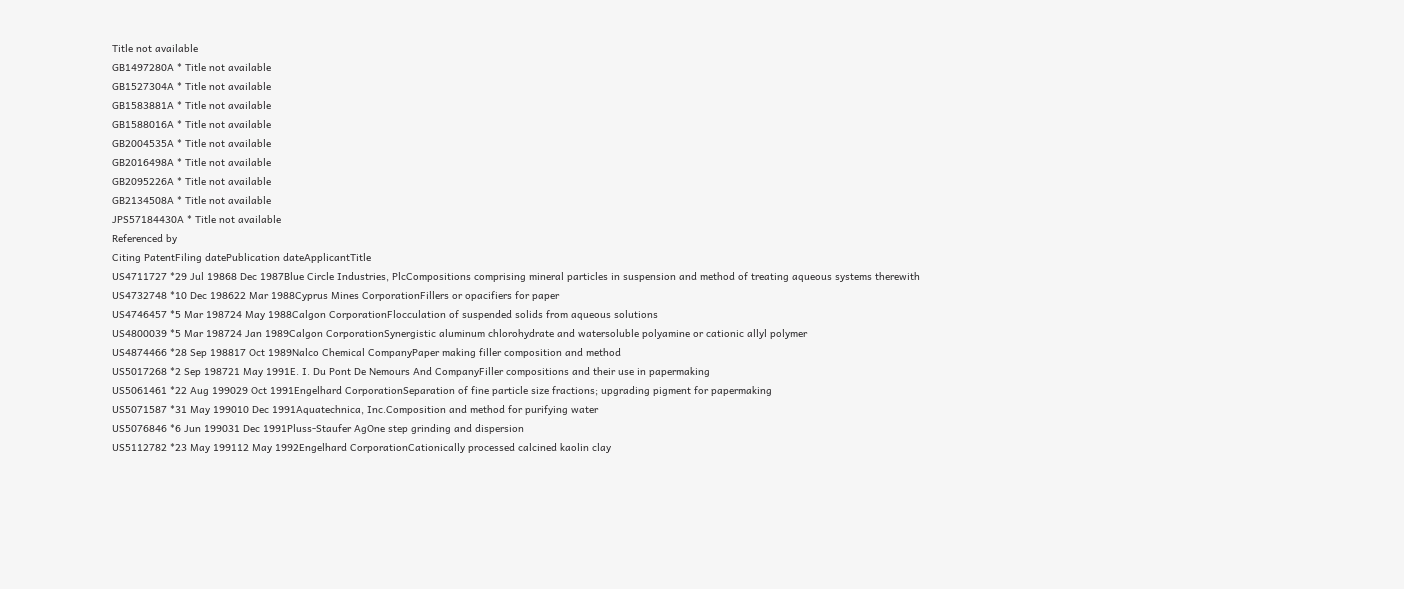Title not available
GB1497280A * Title not available
GB1527304A * Title not available
GB1583881A * Title not available
GB1588016A * Title not available
GB2004535A * Title not available
GB2016498A * Title not available
GB2095226A * Title not available
GB2134508A * Title not available
JPS57184430A * Title not available
Referenced by
Citing PatentFiling datePublication dateApplicantTitle
US4711727 *29 Jul 19868 Dec 1987Blue Circle Industries, PlcCompositions comprising mineral particles in suspension and method of treating aqueous systems therewith
US4732748 *10 Dec 198622 Mar 1988Cyprus Mines CorporationFillers or opacifiers for paper
US4746457 *5 Mar 198724 May 1988Calgon CorporationFlocculation of suspended solids from aqueous solutions
US4800039 *5 Mar 198724 Jan 1989Calgon CorporationSynergistic aluminum chlorohydrate and watersoluble polyamine or cationic allyl polymer
US4874466 *28 Sep 198817 Oct 1989Nalco Chemical CompanyPaper making filler composition and method
US5017268 *2 Sep 198721 May 1991E. I. Du Pont De Nemours And CompanyFiller compositions and their use in papermaking
US5061461 *22 Aug 199029 Oct 1991Engelhard CorporationSeparation of fine particle size fractions; upgrading pigment for papermaking
US5071587 *31 May 199010 Dec 1991Aquatechnica, Inc.Composition and method for purifying water
US5076846 *6 Jun 199031 Dec 1991Pluss-Staufer AgOne step grinding and dispersion
US5112782 *23 May 199112 May 1992Engelhard CorporationCationically processed calcined kaolin clay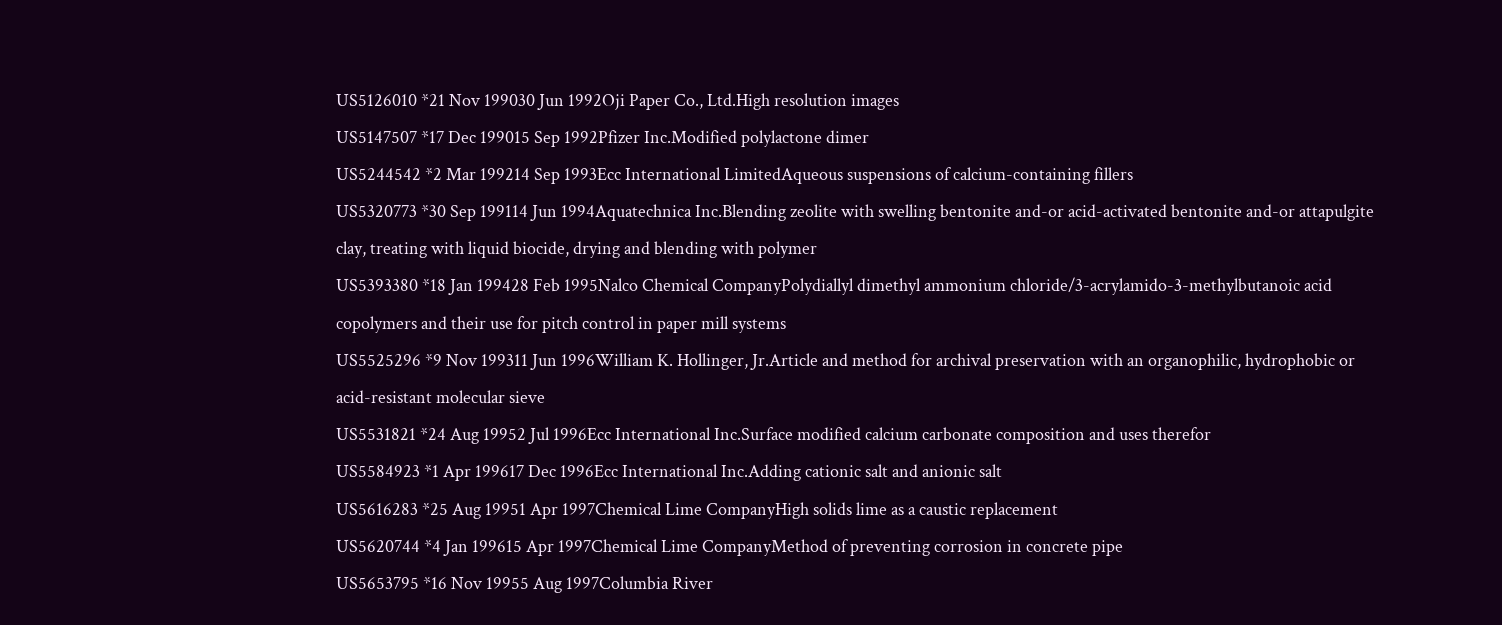US5126010 *21 Nov 199030 Jun 1992Oji Paper Co., Ltd.High resolution images
US5147507 *17 Dec 199015 Sep 1992Pfizer Inc.Modified polylactone dimer
US5244542 *2 Mar 199214 Sep 1993Ecc International LimitedAqueous suspensions of calcium-containing fillers
US5320773 *30 Sep 199114 Jun 1994Aquatechnica Inc.Blending zeolite with swelling bentonite and-or acid-activated bentonite and-or attapulgite clay, treating with liquid biocide, drying and blending with polymer
US5393380 *18 Jan 199428 Feb 1995Nalco Chemical CompanyPolydiallyl dimethyl ammonium chloride/3-acrylamido-3-methylbutanoic acid copolymers and their use for pitch control in paper mill systems
US5525296 *9 Nov 199311 Jun 1996William K. Hollinger, Jr.Article and method for archival preservation with an organophilic, hydrophobic or acid-resistant molecular sieve
US5531821 *24 Aug 19952 Jul 1996Ecc International Inc.Surface modified calcium carbonate composition and uses therefor
US5584923 *1 Apr 199617 Dec 1996Ecc International Inc.Adding cationic salt and anionic salt
US5616283 *25 Aug 19951 Apr 1997Chemical Lime CompanyHigh solids lime as a caustic replacement
US5620744 *4 Jan 199615 Apr 1997Chemical Lime CompanyMethod of preventing corrosion in concrete pipe
US5653795 *16 Nov 19955 Aug 1997Columbia River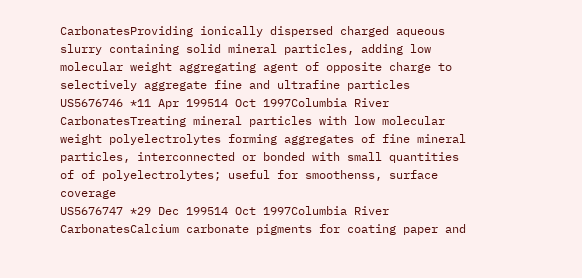CarbonatesProviding ionically dispersed charged aqueous slurry containing solid mineral particles, adding low molecular weight aggregating agent of opposite charge to selectively aggregate fine and ultrafine particles
US5676746 *11 Apr 199514 Oct 1997Columbia River CarbonatesTreating mineral particles with low molecular weight polyelectrolytes forming aggregates of fine mineral particles, interconnected or bonded with small quantities of of polyelectrolytes; useful for smoothenss, surface coverage
US5676747 *29 Dec 199514 Oct 1997Columbia River CarbonatesCalcium carbonate pigments for coating paper and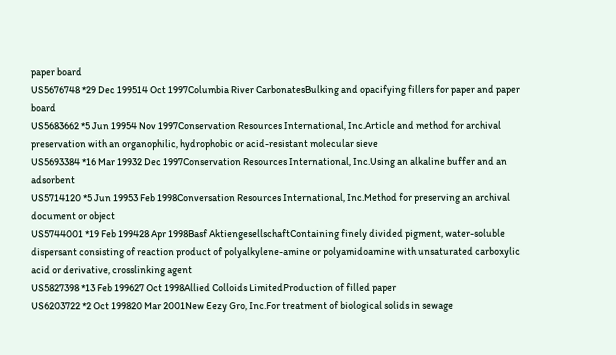paper board
US5676748 *29 Dec 199514 Oct 1997Columbia River CarbonatesBulking and opacifying fillers for paper and paper board
US5683662 *5 Jun 19954 Nov 1997Conservation Resources International, Inc.Article and method for archival preservation with an organophilic, hydrophobic or acid-resistant molecular sieve
US5693384 *16 Mar 19932 Dec 1997Conservation Resources International, Inc.Using an alkaline buffer and an adsorbent
US5714120 *5 Jun 19953 Feb 1998Conversation Resources International, Inc.Method for preserving an archival document or object
US5744001 *19 Feb 199428 Apr 1998Basf AktiengesellschaftContaining finely divided pigment, water-soluble dispersant consisting of reaction product of polyalkylene-amine or polyamidoamine with unsaturated carboxylic acid or derivative, crosslinking agent
US5827398 *13 Feb 199627 Oct 1998Allied Colloids LimitedProduction of filled paper
US6203722 *2 Oct 199820 Mar 2001New Eezy Gro, Inc.For treatment of biological solids in sewage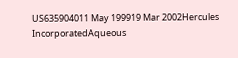US635904011 May 199919 Mar 2002Hercules IncorporatedAqueous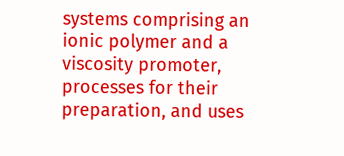systems comprising an ionic polymer and a viscosity promoter, processes for their preparation, and uses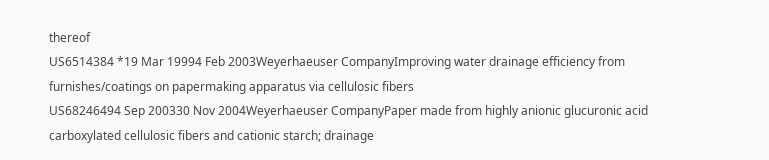thereof
US6514384 *19 Mar 19994 Feb 2003Weyerhaeuser CompanyImproving water drainage efficiency from furnishes/coatings on papermaking apparatus via cellulosic fibers
US68246494 Sep 200330 Nov 2004Weyerhaeuser CompanyPaper made from highly anionic glucuronic acid carboxylated cellulosic fibers and cationic starch; drainage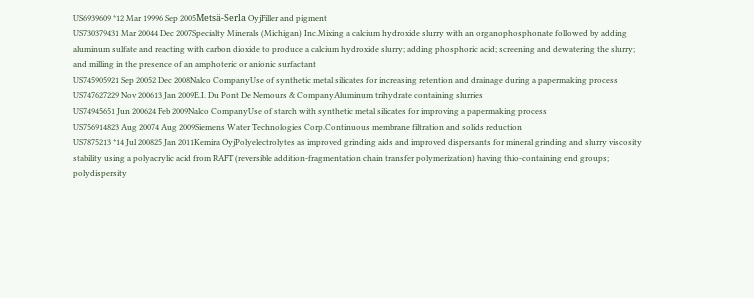US6939609 *12 Mar 19996 Sep 2005Metsä-Serla OyjFiller and pigment
US730379431 Mar 20044 Dec 2007Specialty Minerals (Michigan) Inc.Mixing a calcium hydroxide slurry with an organophosphonate followed by adding aluminum sulfate and reacting with carbon dioxide to produce a calcium hydroxide slurry; adding phosphoric acid; screening and dewatering the slurry; and milling in the presence of an amphoteric or anionic surfactant
US745905921 Sep 20052 Dec 2008Nalco CompanyUse of synthetic metal silicates for increasing retention and drainage during a papermaking process
US747627229 Nov 200613 Jan 2009E.I. Du Pont De Nemours & CompanyAluminum trihydrate containing slurries
US74945651 Jun 200624 Feb 2009Nalco CompanyUse of starch with synthetic metal silicates for improving a papermaking process
US756914823 Aug 20074 Aug 2009Siemens Water Technologies Corp.Continuous membrane filtration and solids reduction
US7875213 *14 Jul 200825 Jan 2011Kemira OyjPolyelectrolytes as improved grinding aids and improved dispersants for mineral grinding and slurry viscosity stability using a polyacrylic acid from RAFT (reversible addition-fragmentation chain transfer polymerization) having thio-containing end groups; polydispersity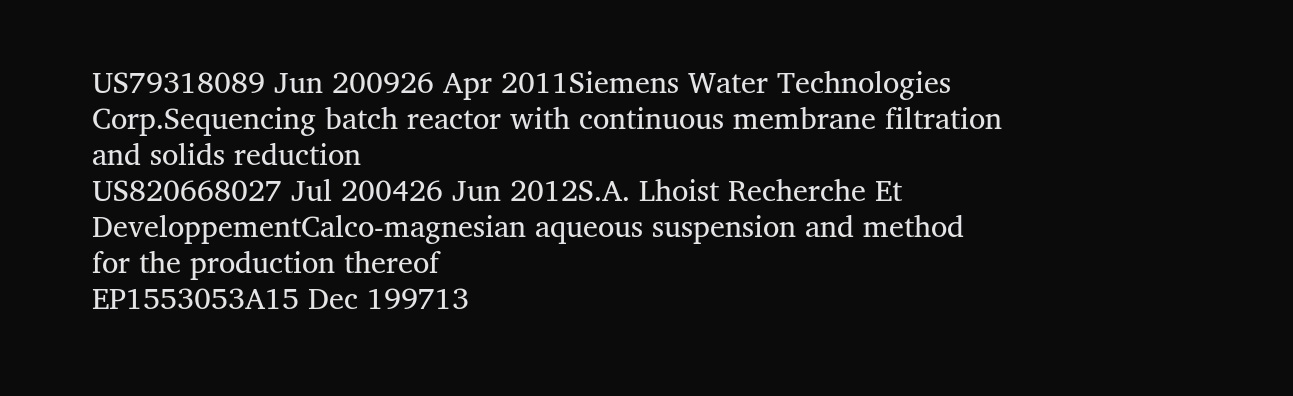US79318089 Jun 200926 Apr 2011Siemens Water Technologies Corp.Sequencing batch reactor with continuous membrane filtration and solids reduction
US820668027 Jul 200426 Jun 2012S.A. Lhoist Recherche Et DeveloppementCalco-magnesian aqueous suspension and method for the production thereof
EP1553053A15 Dec 199713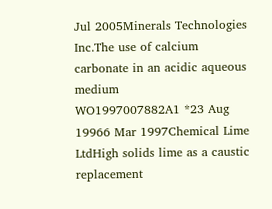Jul 2005Minerals Technologies Inc.The use of calcium carbonate in an acidic aqueous medium
WO1997007882A1 *23 Aug 19966 Mar 1997Chemical Lime LtdHigh solids lime as a caustic replacement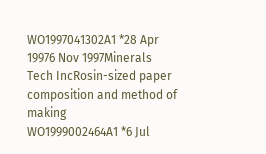WO1997041302A1 *28 Apr 19976 Nov 1997Minerals Tech IncRosin-sized paper composition and method of making
WO1999002464A1 *6 Jul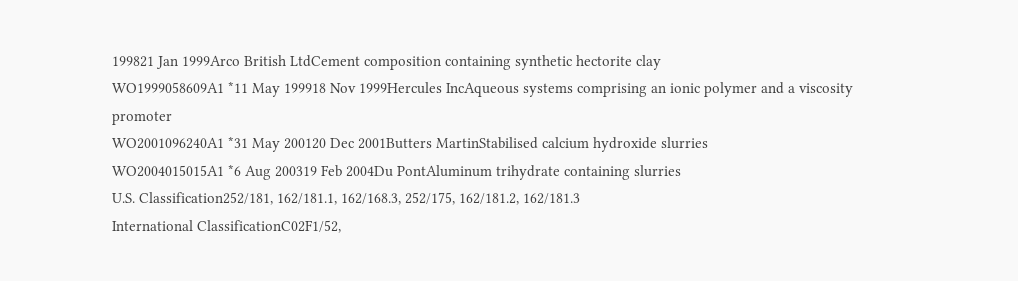199821 Jan 1999Arco British LtdCement composition containing synthetic hectorite clay
WO1999058609A1 *11 May 199918 Nov 1999Hercules IncAqueous systems comprising an ionic polymer and a viscosity promoter
WO2001096240A1 *31 May 200120 Dec 2001Butters MartinStabilised calcium hydroxide slurries
WO2004015015A1 *6 Aug 200319 Feb 2004Du PontAluminum trihydrate containing slurries
U.S. Classification252/181, 162/181.1, 162/168.3, 252/175, 162/181.2, 162/181.3
International ClassificationC02F1/52,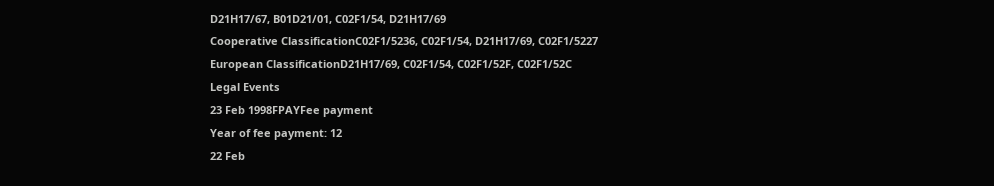D21H17/67, B01D21/01, C02F1/54, D21H17/69
Cooperative ClassificationC02F1/5236, C02F1/54, D21H17/69, C02F1/5227
European ClassificationD21H17/69, C02F1/54, C02F1/52F, C02F1/52C
Legal Events
23 Feb 1998FPAYFee payment
Year of fee payment: 12
22 Feb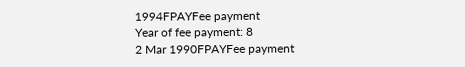1994FPAYFee payment
Year of fee payment: 8
2 Mar 1990FPAYFee payment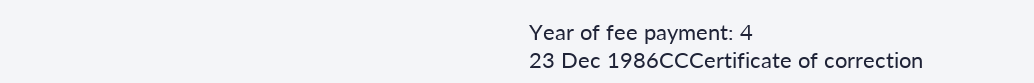Year of fee payment: 4
23 Dec 1986CCCertificate of correction